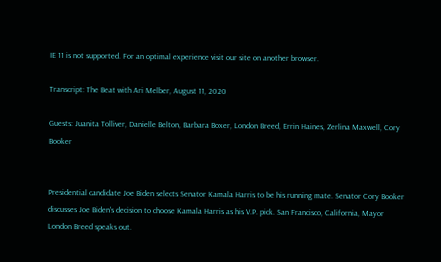IE 11 is not supported. For an optimal experience visit our site on another browser.

Transcript: The Beat with Ari Melber, August 11, 2020

Guests: Juanita Tolliver, Danielle Belton, Barbara Boxer, London Breed, Errin Haines, Zerlina Maxwell, Cory Booker


Presidential candidate Joe Biden selects Senator Kamala Harris to be his running mate. Senator Cory Booker discusses Joe Biden's decision to choose Kamala Harris as his V.P. pick. San Francisco, California, Mayor London Breed speaks out.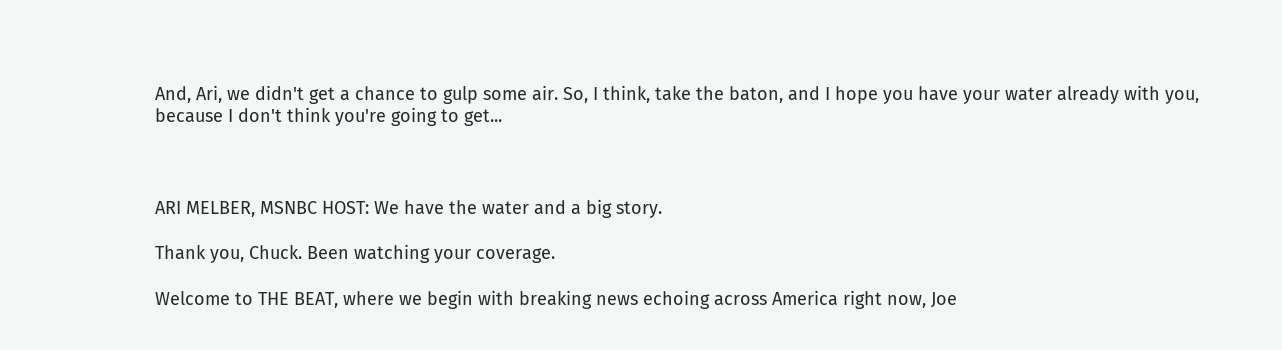And, Ari, we didn't get a chance to gulp some air. So, I think, take the baton, and I hope you have your water already with you, because I don't think you're going to get...



ARI MELBER, MSNBC HOST: We have the water and a big story.

Thank you, Chuck. Been watching your coverage.

Welcome to THE BEAT, where we begin with breaking news echoing across America right now, Joe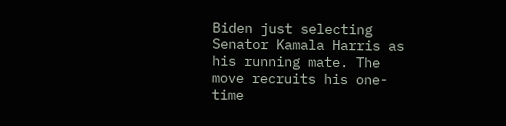Biden just selecting Senator Kamala Harris as his running mate. The move recruits his one-time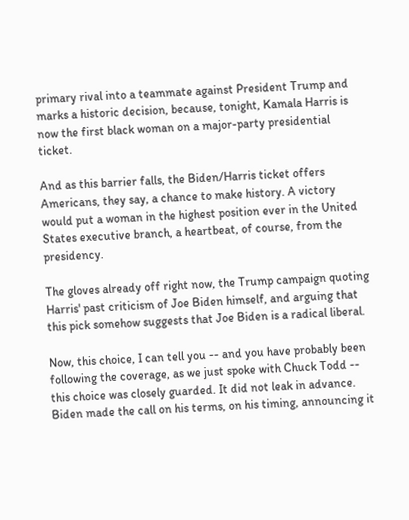primary rival into a teammate against President Trump and marks a historic decision, because, tonight, Kamala Harris is now the first black woman on a major-party presidential ticket.

And as this barrier falls, the Biden/Harris ticket offers Americans, they say, a chance to make history. A victory would put a woman in the highest position ever in the United States executive branch, a heartbeat, of course, from the presidency.

The gloves already off right now, the Trump campaign quoting Harris' past criticism of Joe Biden himself, and arguing that this pick somehow suggests that Joe Biden is a radical liberal.

Now, this choice, I can tell you -- and you have probably been following the coverage, as we just spoke with Chuck Todd -- this choice was closely guarded. It did not leak in advance. Biden made the call on his terms, on his timing, announcing it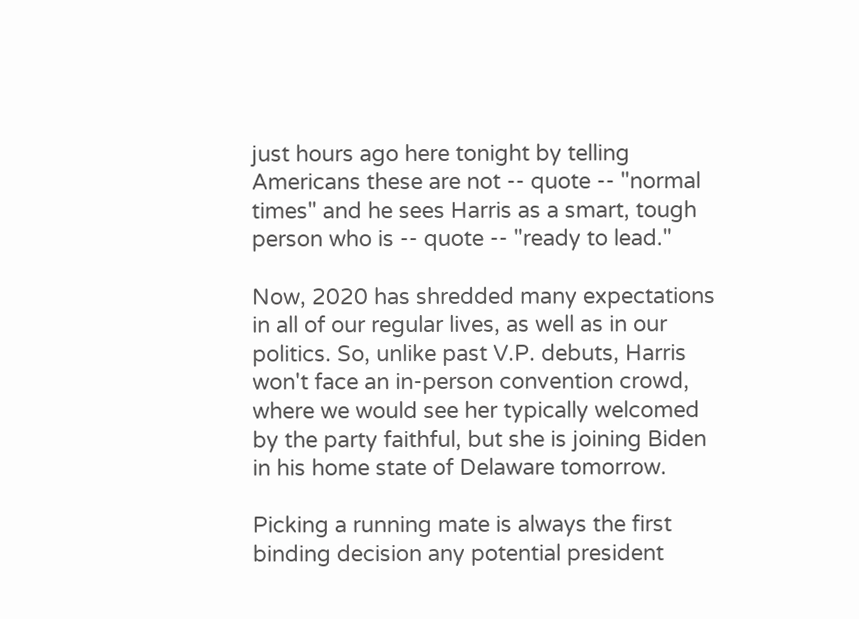just hours ago here tonight by telling Americans these are not -- quote -- "normal times" and he sees Harris as a smart, tough person who is -- quote -- "ready to lead."

Now, 2020 has shredded many expectations in all of our regular lives, as well as in our politics. So, unlike past V.P. debuts, Harris won't face an in-person convention crowd, where we would see her typically welcomed by the party faithful, but she is joining Biden in his home state of Delaware tomorrow.

Picking a running mate is always the first binding decision any potential president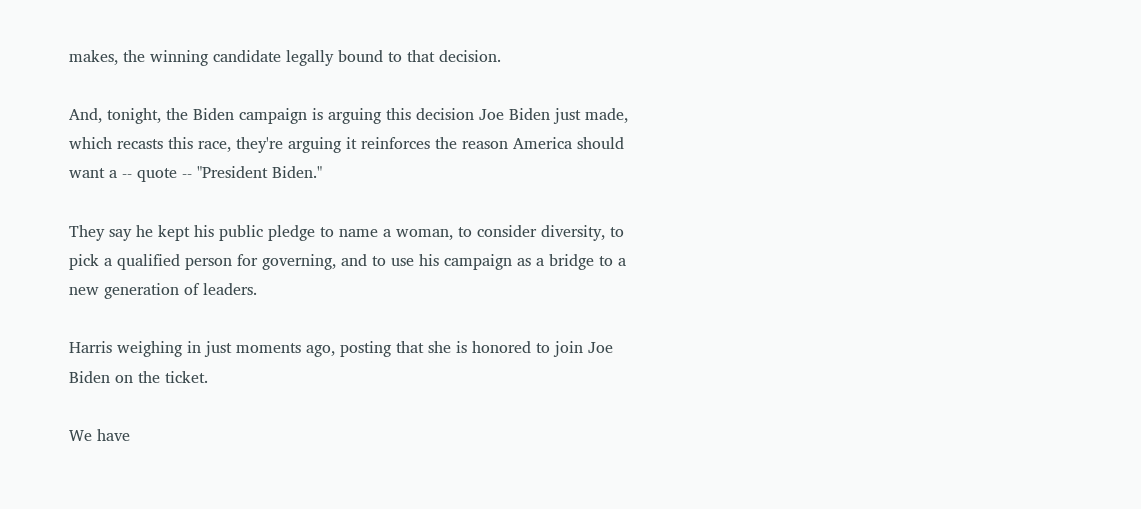makes, the winning candidate legally bound to that decision.

And, tonight, the Biden campaign is arguing this decision Joe Biden just made, which recasts this race, they're arguing it reinforces the reason America should want a -- quote -- "President Biden."

They say he kept his public pledge to name a woman, to consider diversity, to pick a qualified person for governing, and to use his campaign as a bridge to a new generation of leaders.

Harris weighing in just moments ago, posting that she is honored to join Joe Biden on the ticket.

We have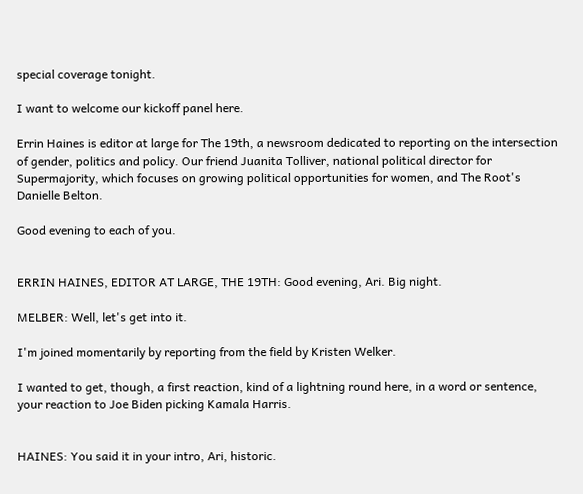special coverage tonight.

I want to welcome our kickoff panel here.

Errin Haines is editor at large for The 19th, a newsroom dedicated to reporting on the intersection of gender, politics and policy. Our friend Juanita Tolliver, national political director for Supermajority, which focuses on growing political opportunities for women, and The Root's Danielle Belton.

Good evening to each of you.


ERRIN HAINES, EDITOR AT LARGE, THE 19TH: Good evening, Ari. Big night.

MELBER: Well, let's get into it.

I'm joined momentarily by reporting from the field by Kristen Welker.

I wanted to get, though, a first reaction, kind of a lightning round here, in a word or sentence, your reaction to Joe Biden picking Kamala Harris.


HAINES: You said it in your intro, Ari, historic.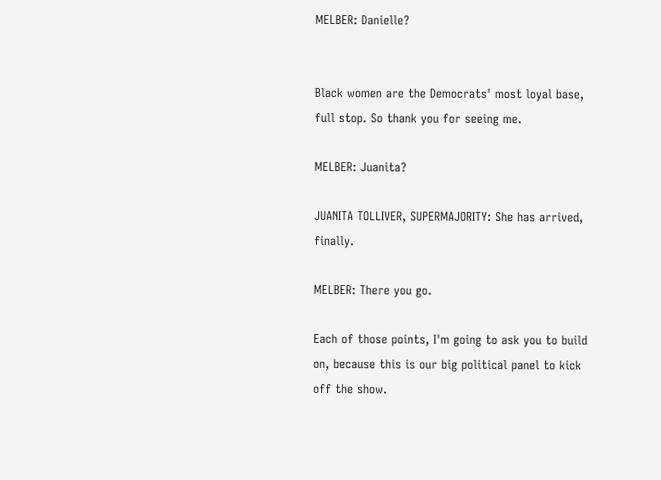MELBER: Danielle?


Black women are the Democrats' most loyal base, full stop. So thank you for seeing me.

MELBER: Juanita?

JUANITA TOLLIVER, SUPERMAJORITY: She has arrived, finally.

MELBER: There you go.

Each of those points, I'm going to ask you to build on, because this is our big political panel to kick off the show.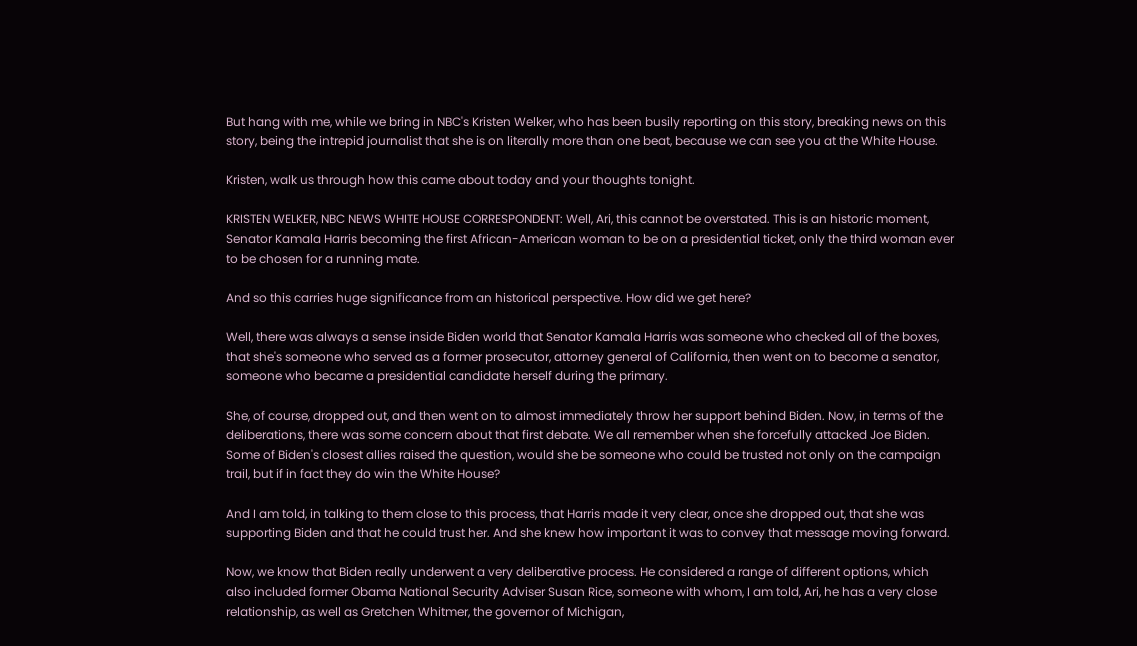But hang with me, while we bring in NBC's Kristen Welker, who has been busily reporting on this story, breaking news on this story, being the intrepid journalist that she is on literally more than one beat, because we can see you at the White House.

Kristen, walk us through how this came about today and your thoughts tonight.

KRISTEN WELKER, NBC NEWS WHITE HOUSE CORRESPONDENT: Well, Ari, this cannot be overstated. This is an historic moment, Senator Kamala Harris becoming the first African-American woman to be on a presidential ticket, only the third woman ever to be chosen for a running mate.

And so this carries huge significance from an historical perspective. How did we get here?

Well, there was always a sense inside Biden world that Senator Kamala Harris was someone who checked all of the boxes, that she's someone who served as a former prosecutor, attorney general of California, then went on to become a senator, someone who became a presidential candidate herself during the primary.

She, of course, dropped out, and then went on to almost immediately throw her support behind Biden. Now, in terms of the deliberations, there was some concern about that first debate. We all remember when she forcefully attacked Joe Biden. Some of Biden's closest allies raised the question, would she be someone who could be trusted not only on the campaign trail, but if in fact they do win the White House?

And I am told, in talking to them close to this process, that Harris made it very clear, once she dropped out, that she was supporting Biden and that he could trust her. And she knew how important it was to convey that message moving forward.

Now, we know that Biden really underwent a very deliberative process. He considered a range of different options, which also included former Obama National Security Adviser Susan Rice, someone with whom, I am told, Ari, he has a very close relationship, as well as Gretchen Whitmer, the governor of Michigan,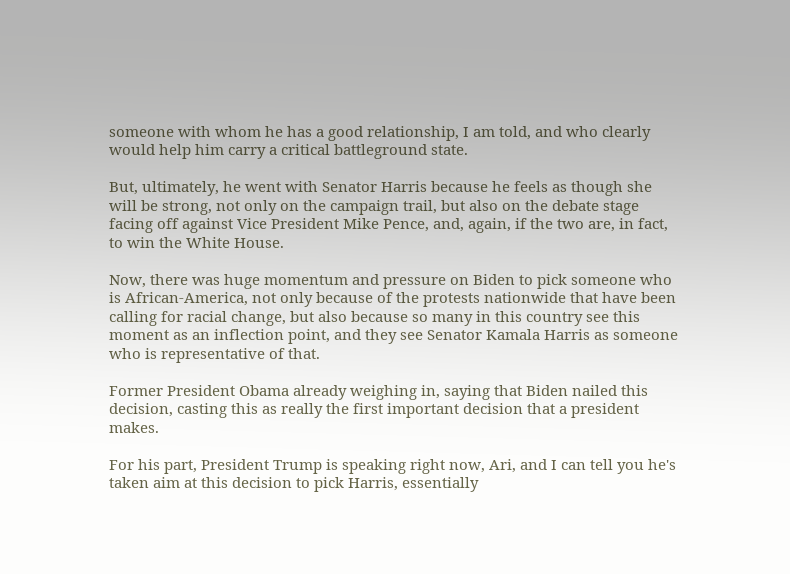someone with whom he has a good relationship, I am told, and who clearly would help him carry a critical battleground state.

But, ultimately, he went with Senator Harris because he feels as though she will be strong, not only on the campaign trail, but also on the debate stage facing off against Vice President Mike Pence, and, again, if the two are, in fact, to win the White House.

Now, there was huge momentum and pressure on Biden to pick someone who is African-America, not only because of the protests nationwide that have been calling for racial change, but also because so many in this country see this moment as an inflection point, and they see Senator Kamala Harris as someone who is representative of that.

Former President Obama already weighing in, saying that Biden nailed this decision, casting this as really the first important decision that a president makes.

For his part, President Trump is speaking right now, Ari, and I can tell you he's taken aim at this decision to pick Harris, essentially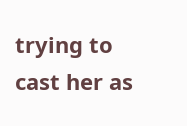trying to cast her as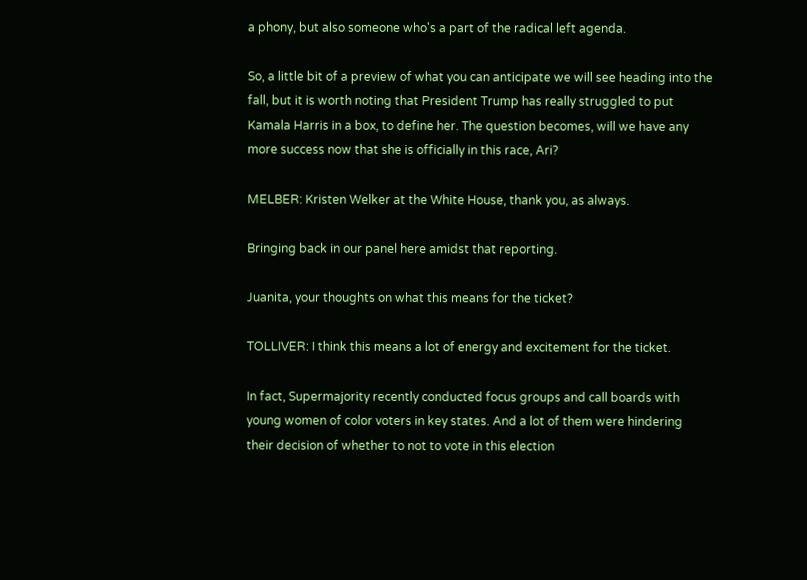a phony, but also someone who's a part of the radical left agenda.

So, a little bit of a preview of what you can anticipate we will see heading into the fall, but it is worth noting that President Trump has really struggled to put Kamala Harris in a box, to define her. The question becomes, will we have any more success now that she is officially in this race, Ari?

MELBER: Kristen Welker at the White House, thank you, as always.

Bringing back in our panel here amidst that reporting.

Juanita, your thoughts on what this means for the ticket?

TOLLIVER: I think this means a lot of energy and excitement for the ticket.

In fact, Supermajority recently conducted focus groups and call boards with young women of color voters in key states. And a lot of them were hindering their decision of whether to not to vote in this election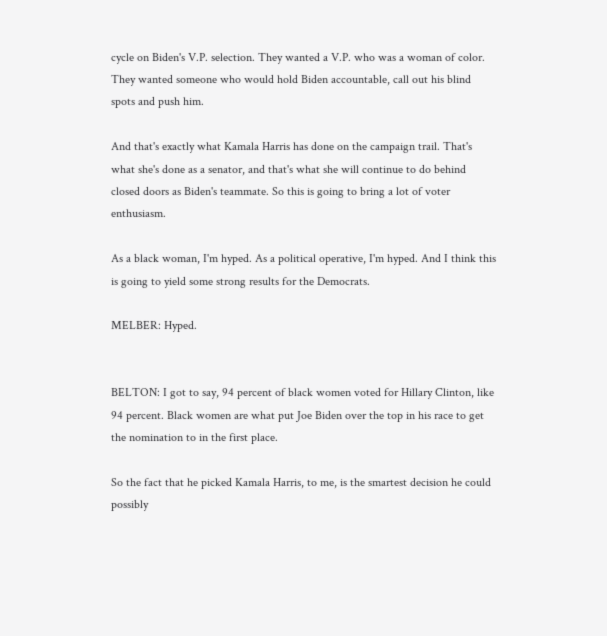cycle on Biden's V.P. selection. They wanted a V.P. who was a woman of color. They wanted someone who would hold Biden accountable, call out his blind spots and push him.

And that's exactly what Kamala Harris has done on the campaign trail. That's what she's done as a senator, and that's what she will continue to do behind closed doors as Biden's teammate. So this is going to bring a lot of voter enthusiasm.

As a black woman, I'm hyped. As a political operative, I'm hyped. And I think this is going to yield some strong results for the Democrats.

MELBER: Hyped.


BELTON: I got to say, 94 percent of black women voted for Hillary Clinton, like 94 percent. Black women are what put Joe Biden over the top in his race to get the nomination to in the first place.

So the fact that he picked Kamala Harris, to me, is the smartest decision he could possibly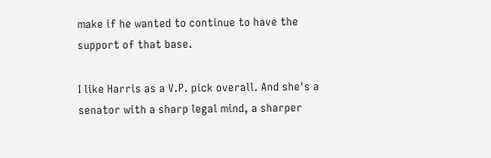make if he wanted to continue to have the support of that base.

I like Harris as a V.P. pick overall. And she's a senator with a sharp legal mind, a sharper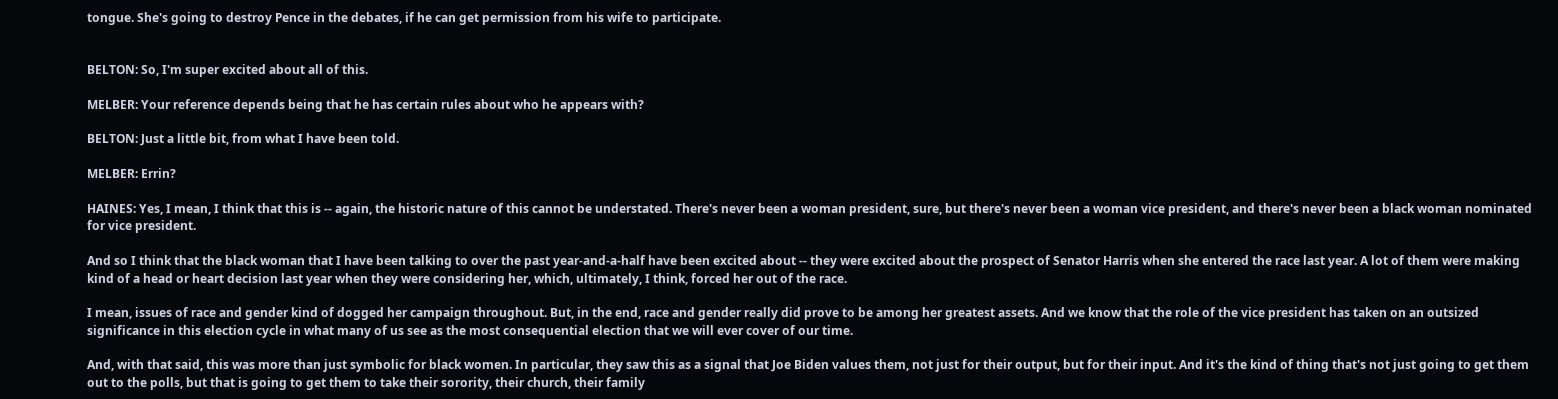tongue. She's going to destroy Pence in the debates, if he can get permission from his wife to participate.


BELTON: So, I'm super excited about all of this.

MELBER: Your reference depends being that he has certain rules about who he appears with?

BELTON: Just a little bit, from what I have been told.

MELBER: Errin?

HAINES: Yes, I mean, I think that this is -- again, the historic nature of this cannot be understated. There's never been a woman president, sure, but there's never been a woman vice president, and there's never been a black woman nominated for vice president.

And so I think that the black woman that I have been talking to over the past year-and-a-half have been excited about -- they were excited about the prospect of Senator Harris when she entered the race last year. A lot of them were making kind of a head or heart decision last year when they were considering her, which, ultimately, I think, forced her out of the race.

I mean, issues of race and gender kind of dogged her campaign throughout. But, in the end, race and gender really did prove to be among her greatest assets. And we know that the role of the vice president has taken on an outsized significance in this election cycle in what many of us see as the most consequential election that we will ever cover of our time.

And, with that said, this was more than just symbolic for black women. In particular, they saw this as a signal that Joe Biden values them, not just for their output, but for their input. And it's the kind of thing that's not just going to get them out to the polls, but that is going to get them to take their sorority, their church, their family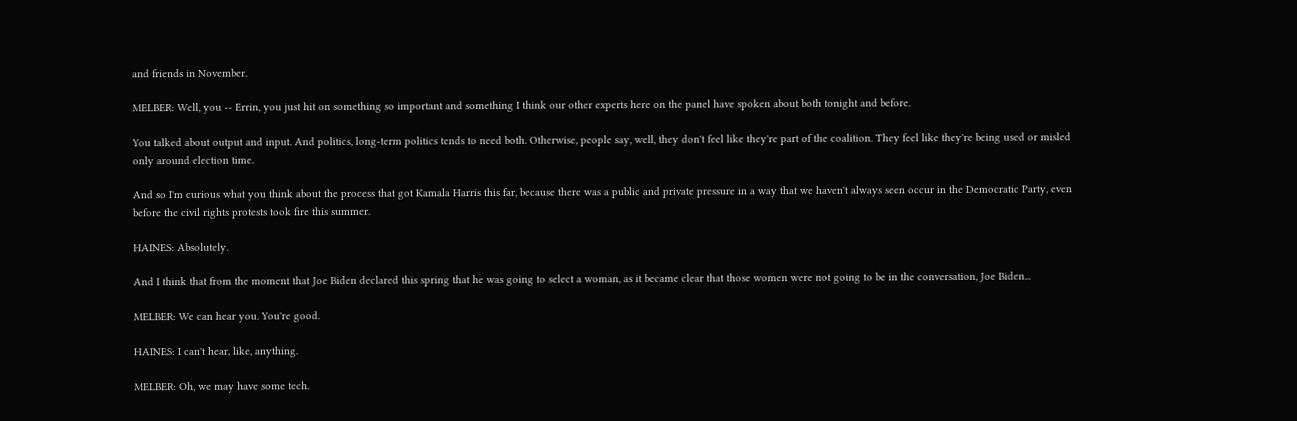and friends in November.

MELBER: Well, you -- Errin, you just hit on something so important and something I think our other experts here on the panel have spoken about both tonight and before.

You talked about output and input. And politics, long-term politics tends to need both. Otherwise, people say, well, they don't feel like they're part of the coalition. They feel like they're being used or misled only around election time.

And so I'm curious what you think about the process that got Kamala Harris this far, because there was a public and private pressure in a way that we haven't always seen occur in the Democratic Party, even before the civil rights protests took fire this summer.

HAINES: Absolutely.

And I think that from the moment that Joe Biden declared this spring that he was going to select a woman, as it became clear that those women were not going to be in the conversation, Joe Biden...

MELBER: We can hear you. You're good.

HAINES: I can't hear, like, anything.

MELBER: Oh, we may have some tech.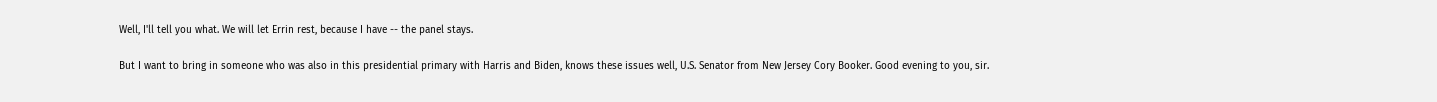Well, I'll tell you what. We will let Errin rest, because I have -- the panel stays.

But I want to bring in someone who was also in this presidential primary with Harris and Biden, knows these issues well, U.S. Senator from New Jersey Cory Booker. Good evening to you, sir.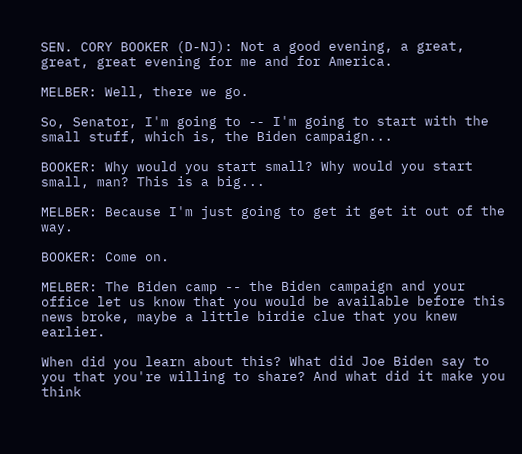SEN. CORY BOOKER (D-NJ): Not a good evening, a great, great, great evening for me and for America.

MELBER: Well, there we go.

So, Senator, I'm going to -- I'm going to start with the small stuff, which is, the Biden campaign...

BOOKER: Why would you start small? Why would you start small, man? This is a big...

MELBER: Because I'm just going to get it get it out of the way.

BOOKER: Come on.

MELBER: The Biden camp -- the Biden campaign and your office let us know that you would be available before this news broke, maybe a little birdie clue that you knew earlier.

When did you learn about this? What did Joe Biden say to you that you're willing to share? And what did it make you think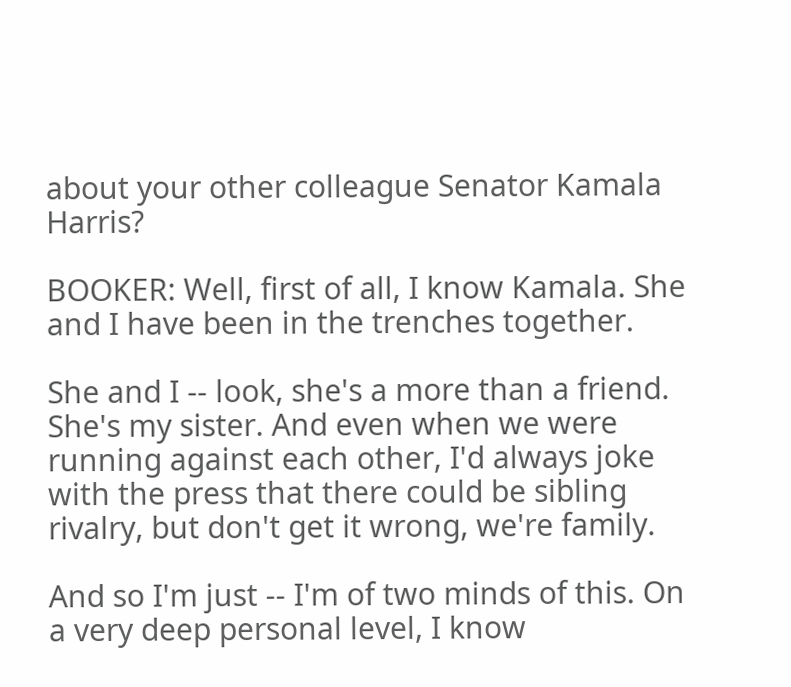about your other colleague Senator Kamala Harris?

BOOKER: Well, first of all, I know Kamala. She and I have been in the trenches together.

She and I -- look, she's a more than a friend. She's my sister. And even when we were running against each other, I'd always joke with the press that there could be sibling rivalry, but don't get it wrong, we're family.

And so I'm just -- I'm of two minds of this. On a very deep personal level, I know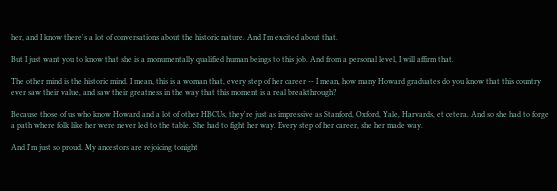her, and I know there's a lot of conversations about the historic nature. And I'm excited about that.

But I just want you to know that she is a monumentally qualified human beings to this job. And from a personal level, I will affirm that.

The other mind is the historic mind. I mean, this is a woman that, every step of her career -- I mean, how many Howard graduates do you know that this country ever saw their value, and saw their greatness in the way that this moment is a real breakthrough?

Because those of us who know Howard and a lot of other HBCUs, they're just as impressive as Stanford, Oxford, Yale, Harvards, et cetera. And so she had to forge a path where folk like her were never led to the table. She had to fight her way. Every step of her career, she her made way.

And I'm just so proud. My ancestors are rejoicing tonight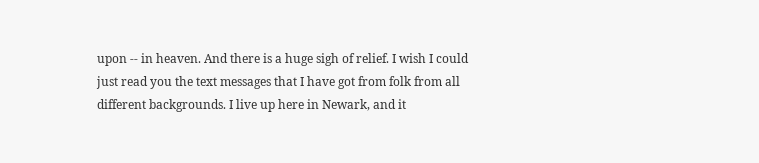upon -- in heaven. And there is a huge sigh of relief. I wish I could just read you the text messages that I have got from folk from all different backgrounds. I live up here in Newark, and it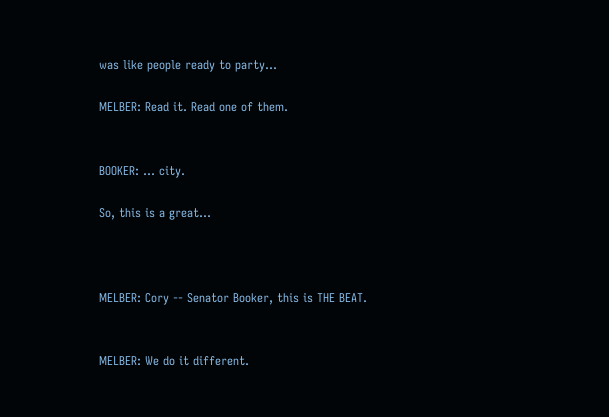was like people ready to party...

MELBER: Read it. Read one of them.


BOOKER: ... city.

So, this is a great...



MELBER: Cory -- Senator Booker, this is THE BEAT.


MELBER: We do it different.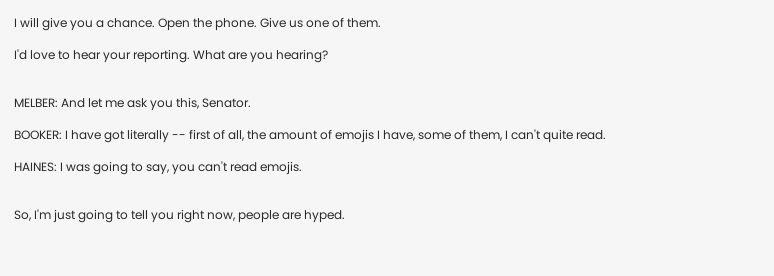I will give you a chance. Open the phone. Give us one of them.

I'd love to hear your reporting. What are you hearing?


MELBER: And let me ask you this, Senator.

BOOKER: I have got literally -- first of all, the amount of emojis I have, some of them, I can't quite read.

HAINES: I was going to say, you can't read emojis.


So, I'm just going to tell you right now, people are hyped.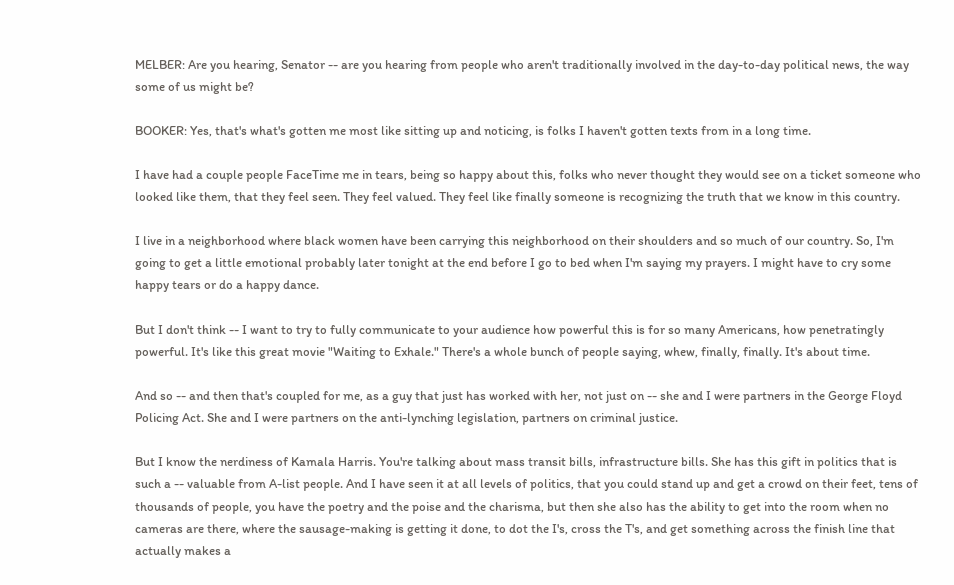MELBER: Are you hearing, Senator -- are you hearing from people who aren't traditionally involved in the day-to-day political news, the way some of us might be?

BOOKER: Yes, that's what's gotten me most like sitting up and noticing, is folks I haven't gotten texts from in a long time.

I have had a couple people FaceTime me in tears, being so happy about this, folks who never thought they would see on a ticket someone who looked like them, that they feel seen. They feel valued. They feel like finally someone is recognizing the truth that we know in this country.

I live in a neighborhood where black women have been carrying this neighborhood on their shoulders and so much of our country. So, I'm going to get a little emotional probably later tonight at the end before I go to bed when I'm saying my prayers. I might have to cry some happy tears or do a happy dance.

But I don't think -- I want to try to fully communicate to your audience how powerful this is for so many Americans, how penetratingly powerful. It's like this great movie "Waiting to Exhale." There's a whole bunch of people saying, whew, finally, finally. It's about time.

And so -- and then that's coupled for me, as a guy that just has worked with her, not just on -- she and I were partners in the George Floyd Policing Act. She and I were partners on the anti-lynching legislation, partners on criminal justice.

But I know the nerdiness of Kamala Harris. You're talking about mass transit bills, infrastructure bills. She has this gift in politics that is such a -- valuable from A-list people. And I have seen it at all levels of politics, that you could stand up and get a crowd on their feet, tens of thousands of people, you have the poetry and the poise and the charisma, but then she also has the ability to get into the room when no cameras are there, where the sausage-making is getting it done, to dot the I's, cross the T's, and get something across the finish line that actually makes a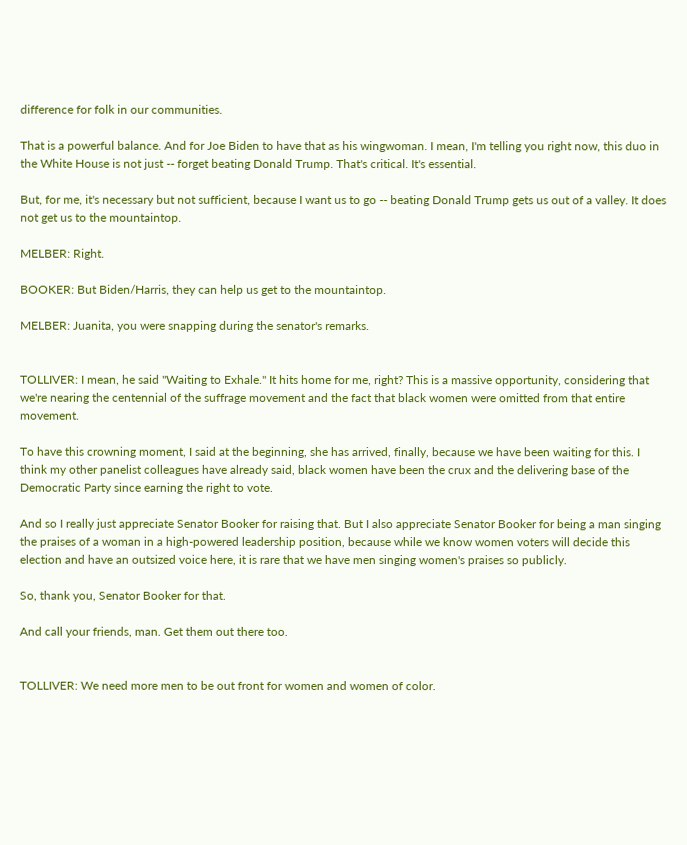difference for folk in our communities.

That is a powerful balance. And for Joe Biden to have that as his wingwoman. I mean, I'm telling you right now, this duo in the White House is not just -- forget beating Donald Trump. That's critical. It's essential.

But, for me, it's necessary but not sufficient, because I want us to go -- beating Donald Trump gets us out of a valley. It does not get us to the mountaintop.

MELBER: Right.

BOOKER: But Biden/Harris, they can help us get to the mountaintop.

MELBER: Juanita, you were snapping during the senator's remarks.


TOLLIVER: I mean, he said "Waiting to Exhale." It hits home for me, right? This is a massive opportunity, considering that we're nearing the centennial of the suffrage movement and the fact that black women were omitted from that entire movement.

To have this crowning moment, I said at the beginning, she has arrived, finally, because we have been waiting for this. I think my other panelist colleagues have already said, black women have been the crux and the delivering base of the Democratic Party since earning the right to vote.

And so I really just appreciate Senator Booker for raising that. But I also appreciate Senator Booker for being a man singing the praises of a woman in a high-powered leadership position, because while we know women voters will decide this election and have an outsized voice here, it is rare that we have men singing women's praises so publicly.

So, thank you, Senator Booker for that.

And call your friends, man. Get them out there too.


TOLLIVER: We need more men to be out front for women and women of color.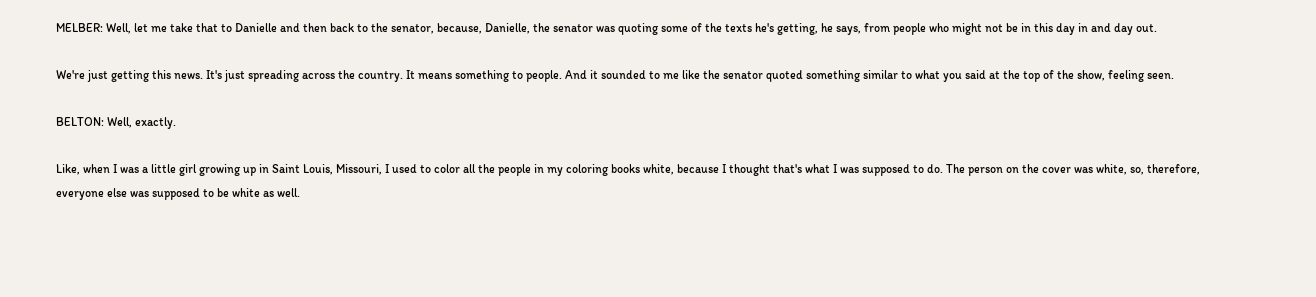MELBER: Well, let me take that to Danielle and then back to the senator, because, Danielle, the senator was quoting some of the texts he's getting, he says, from people who might not be in this day in and day out.

We're just getting this news. It's just spreading across the country. It means something to people. And it sounded to me like the senator quoted something similar to what you said at the top of the show, feeling seen.

BELTON: Well, exactly.

Like, when I was a little girl growing up in Saint Louis, Missouri, I used to color all the people in my coloring books white, because I thought that's what I was supposed to do. The person on the cover was white, so, therefore, everyone else was supposed to be white as well.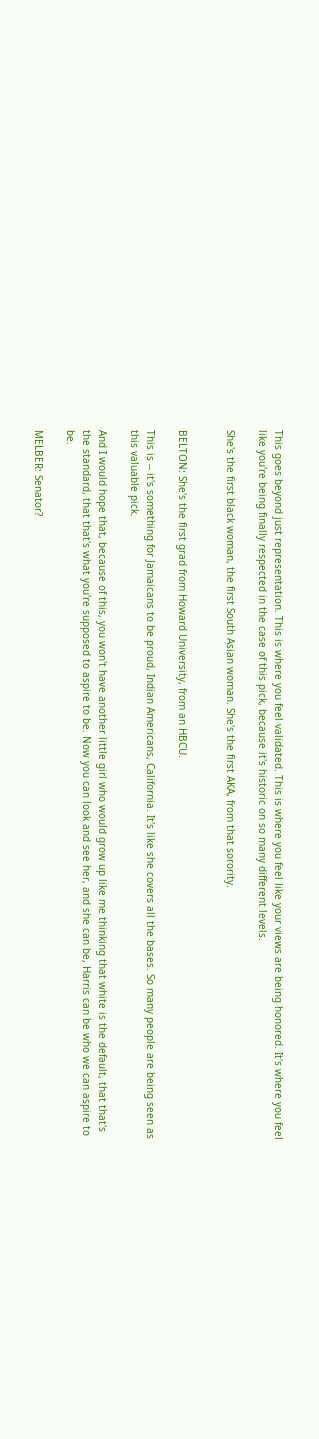This goes beyond just representation. This is where you feel validated. This is where you feel like your views are being honored. It's where you feel like you're being finally respected in the case of this pick, because it's historic on so many different levels.

She's the first black woman, the first South Asian woman. She's the first AKA, from that sorority.


BELTON: She's the first grad from Howard University, from an HBCU.

This is -- it's something for Jamaicans to be proud, Indian Americans, California. It's like she covers all the bases. So many people are being seen as this valuable pick.

And I would hope that, because of this, you won't have another little girl who would grow up like me thinking that white is the default, that that's the standard, that that's what you're supposed to aspire to be. Now you can look and see her, and she can be, Harris can be who we can aspire to be.

MELBER: Senator?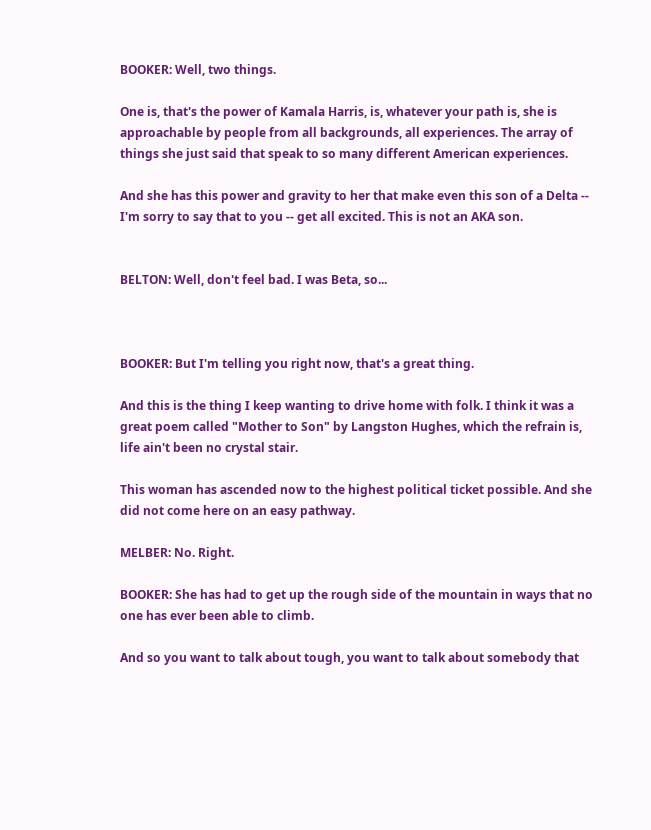BOOKER: Well, two things.

One is, that's the power of Kamala Harris, is, whatever your path is, she is approachable by people from all backgrounds, all experiences. The array of things she just said that speak to so many different American experiences.

And she has this power and gravity to her that make even this son of a Delta -- I'm sorry to say that to you -- get all excited. This is not an AKA son.


BELTON: Well, don't feel bad. I was Beta, so...



BOOKER: But I'm telling you right now, that's a great thing.

And this is the thing I keep wanting to drive home with folk. I think it was a great poem called "Mother to Son" by Langston Hughes, which the refrain is, life ain't been no crystal stair.

This woman has ascended now to the highest political ticket possible. And she did not come here on an easy pathway.

MELBER: No. Right.

BOOKER: She has had to get up the rough side of the mountain in ways that no one has ever been able to climb.

And so you want to talk about tough, you want to talk about somebody that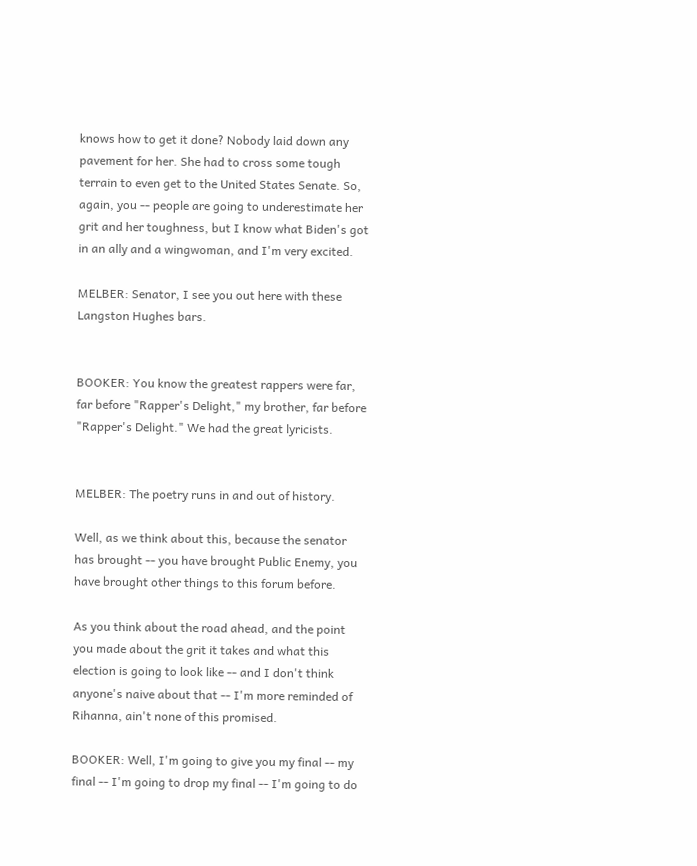knows how to get it done? Nobody laid down any pavement for her. She had to cross some tough terrain to even get to the United States Senate. So, again, you -- people are going to underestimate her grit and her toughness, but I know what Biden's got in an ally and a wingwoman, and I'm very excited.

MELBER: Senator, I see you out here with these Langston Hughes bars.


BOOKER: You know the greatest rappers were far, far before "Rapper's Delight," my brother, far before "Rapper's Delight." We had the great lyricists.


MELBER: The poetry runs in and out of history.

Well, as we think about this, because the senator has brought -- you have brought Public Enemy, you have brought other things to this forum before.

As you think about the road ahead, and the point you made about the grit it takes and what this election is going to look like -- and I don't think anyone's naive about that -- I'm more reminded of Rihanna, ain't none of this promised.

BOOKER: Well, I'm going to give you my final -- my final -- I'm going to drop my final -- I'm going to do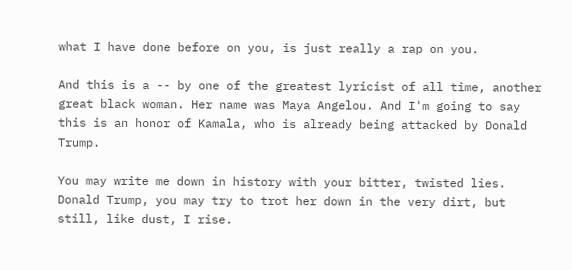what I have done before on you, is just really a rap on you.

And this is a -- by one of the greatest lyricist of all time, another great black woman. Her name was Maya Angelou. And I'm going to say this is an honor of Kamala, who is already being attacked by Donald Trump.

You may write me down in history with your bitter, twisted lies. Donald Trump, you may try to trot her down in the very dirt, but still, like dust, I rise.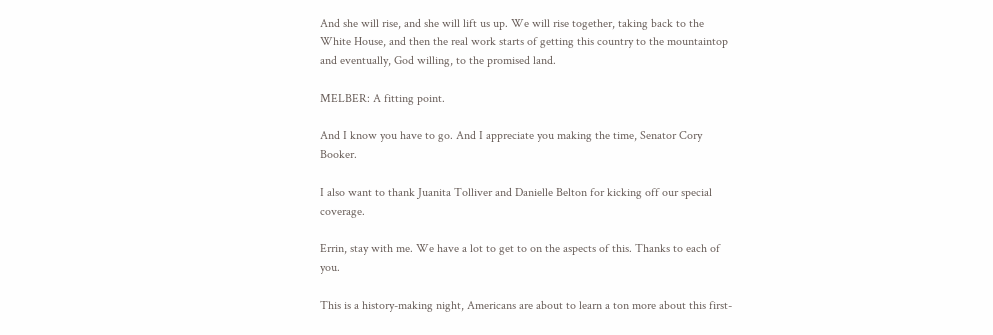And she will rise, and she will lift us up. We will rise together, taking back to the White House, and then the real work starts of getting this country to the mountaintop and eventually, God willing, to the promised land.

MELBER: A fitting point.

And I know you have to go. And I appreciate you making the time, Senator Cory Booker.

I also want to thank Juanita Tolliver and Danielle Belton for kicking off our special coverage.

Errin, stay with me. We have a lot to get to on the aspects of this. Thanks to each of you.

This is a history-making night, Americans are about to learn a ton more about this first-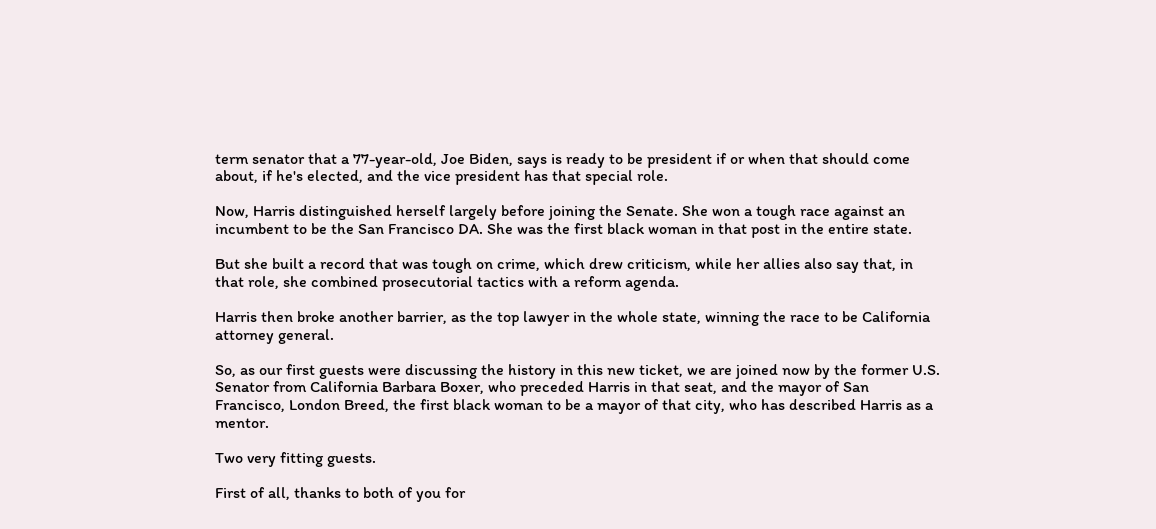term senator that a 77-year-old, Joe Biden, says is ready to be president if or when that should come about, if he's elected, and the vice president has that special role.

Now, Harris distinguished herself largely before joining the Senate. She won a tough race against an incumbent to be the San Francisco DA. She was the first black woman in that post in the entire state.

But she built a record that was tough on crime, which drew criticism, while her allies also say that, in that role, she combined prosecutorial tactics with a reform agenda.

Harris then broke another barrier, as the top lawyer in the whole state, winning the race to be California attorney general.

So, as our first guests were discussing the history in this new ticket, we are joined now by the former U.S. Senator from California Barbara Boxer, who preceded Harris in that seat, and the mayor of San Francisco, London Breed, the first black woman to be a mayor of that city, who has described Harris as a mentor.

Two very fitting guests.

First of all, thanks to both of you for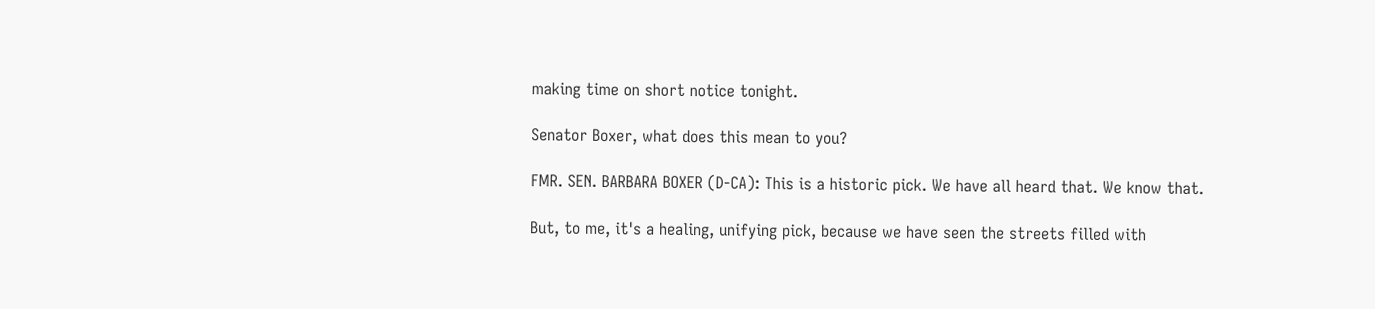making time on short notice tonight.

Senator Boxer, what does this mean to you?

FMR. SEN. BARBARA BOXER (D-CA): This is a historic pick. We have all heard that. We know that.

But, to me, it's a healing, unifying pick, because we have seen the streets filled with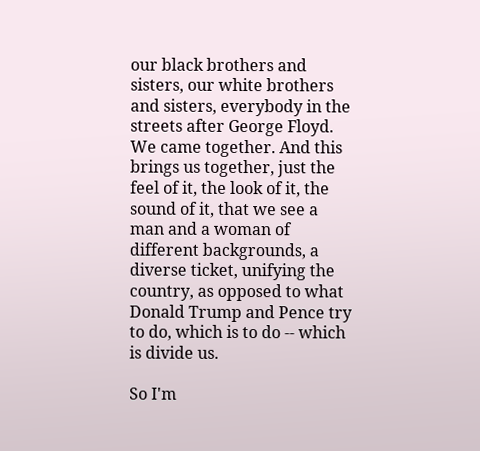our black brothers and sisters, our white brothers and sisters, everybody in the streets after George Floyd. We came together. And this brings us together, just the feel of it, the look of it, the sound of it, that we see a man and a woman of different backgrounds, a diverse ticket, unifying the country, as opposed to what Donald Trump and Pence try to do, which is to do -- which is divide us.

So I'm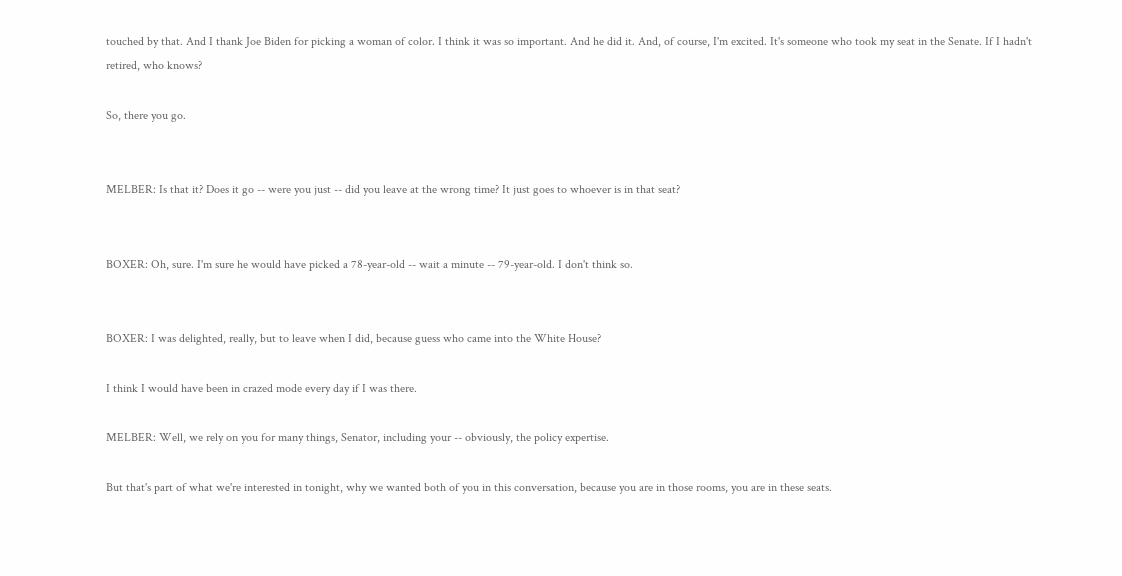touched by that. And I thank Joe Biden for picking a woman of color. I think it was so important. And he did it. And, of course, I'm excited. It's someone who took my seat in the Senate. If I hadn't retired, who knows?

So, there you go.


MELBER: Is that it? Does it go -- were you just -- did you leave at the wrong time? It just goes to whoever is in that seat?


BOXER: Oh, sure. I'm sure he would have picked a 78-year-old -- wait a minute -- 79-year-old. I don't think so.


BOXER: I was delighted, really, but to leave when I did, because guess who came into the White House?

I think I would have been in crazed mode every day if I was there.

MELBER: Well, we rely on you for many things, Senator, including your -- obviously, the policy expertise.

But that's part of what we're interested in tonight, why we wanted both of you in this conversation, because you are in those rooms, you are in these seats.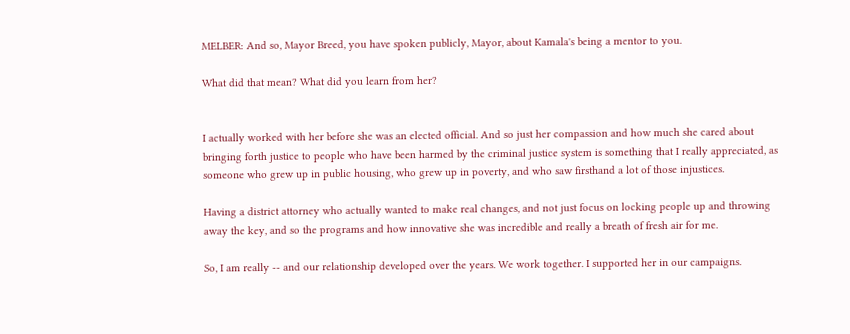MELBER: And so, Mayor Breed, you have spoken publicly, Mayor, about Kamala's being a mentor to you.

What did that mean? What did you learn from her?


I actually worked with her before she was an elected official. And so just her compassion and how much she cared about bringing forth justice to people who have been harmed by the criminal justice system is something that I really appreciated, as someone who grew up in public housing, who grew up in poverty, and who saw firsthand a lot of those injustices.

Having a district attorney who actually wanted to make real changes, and not just focus on locking people up and throwing away the key, and so the programs and how innovative she was incredible and really a breath of fresh air for me.

So, I am really -- and our relationship developed over the years. We work together. I supported her in our campaigns.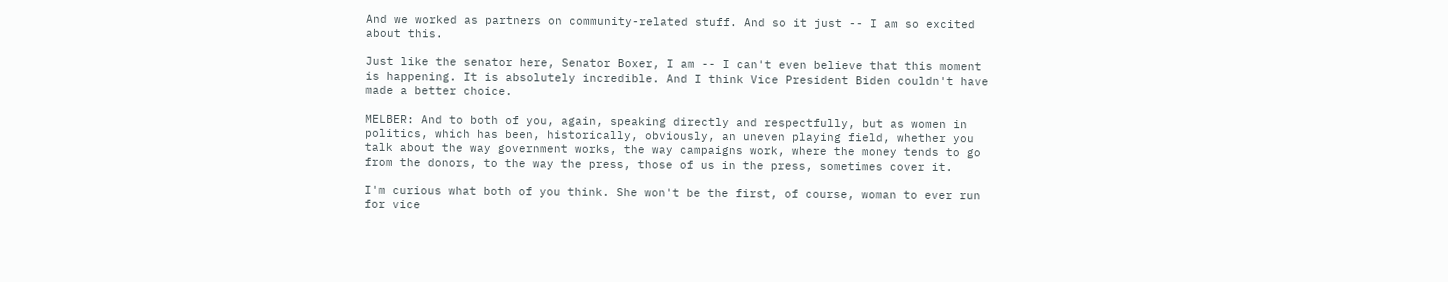And we worked as partners on community-related stuff. And so it just -- I am so excited about this.

Just like the senator here, Senator Boxer, I am -- I can't even believe that this moment is happening. It is absolutely incredible. And I think Vice President Biden couldn't have made a better choice.

MELBER: And to both of you, again, speaking directly and respectfully, but as women in politics, which has been, historically, obviously, an uneven playing field, whether you talk about the way government works, the way campaigns work, where the money tends to go from the donors, to the way the press, those of us in the press, sometimes cover it.

I'm curious what both of you think. She won't be the first, of course, woman to ever run for vice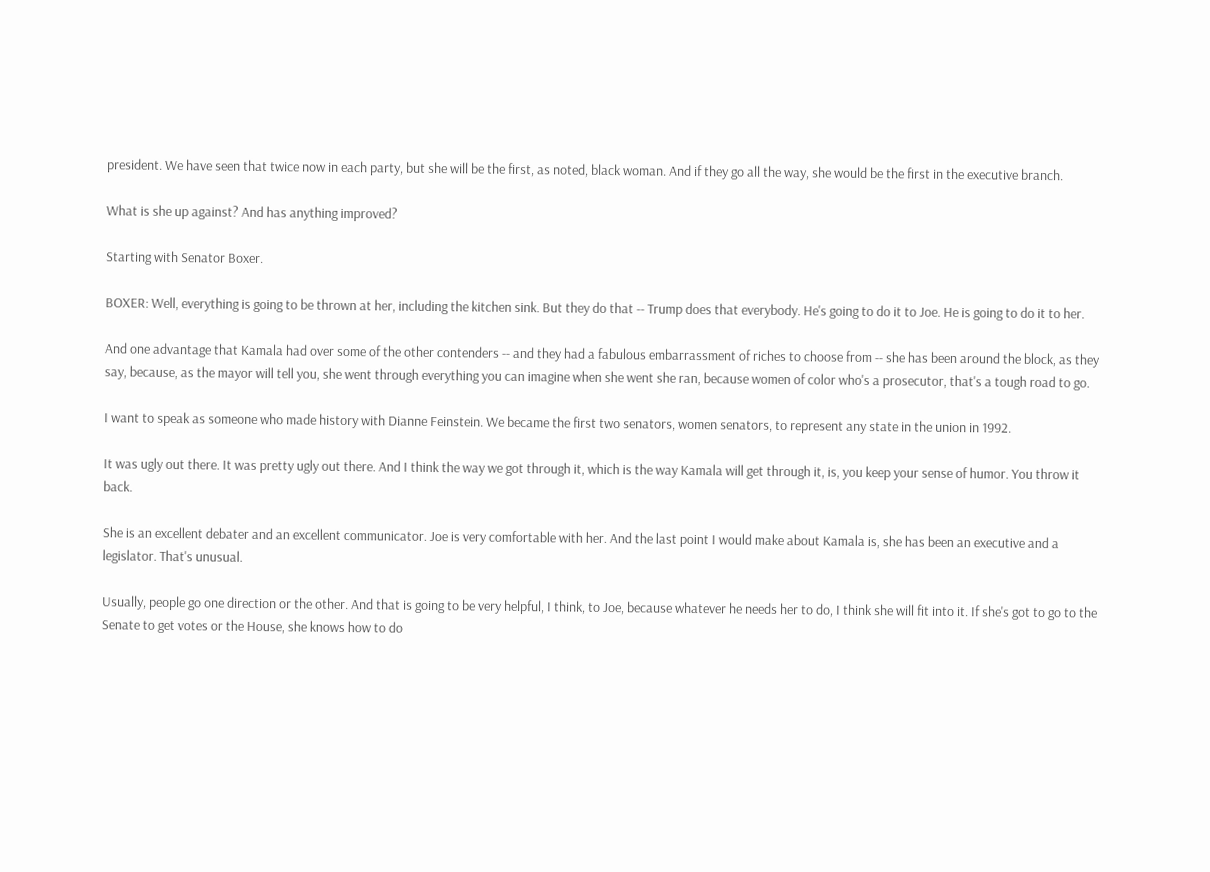president. We have seen that twice now in each party, but she will be the first, as noted, black woman. And if they go all the way, she would be the first in the executive branch.

What is she up against? And has anything improved?

Starting with Senator Boxer.

BOXER: Well, everything is going to be thrown at her, including the kitchen sink. But they do that -- Trump does that everybody. He's going to do it to Joe. He is going to do it to her.

And one advantage that Kamala had over some of the other contenders -- and they had a fabulous embarrassment of riches to choose from -- she has been around the block, as they say, because, as the mayor will tell you, she went through everything you can imagine when she went she ran, because women of color who's a prosecutor, that's a tough road to go.

I want to speak as someone who made history with Dianne Feinstein. We became the first two senators, women senators, to represent any state in the union in 1992.

It was ugly out there. It was pretty ugly out there. And I think the way we got through it, which is the way Kamala will get through it, is, you keep your sense of humor. You throw it back.

She is an excellent debater and an excellent communicator. Joe is very comfortable with her. And the last point I would make about Kamala is, she has been an executive and a legislator. That's unusual.

Usually, people go one direction or the other. And that is going to be very helpful, I think, to Joe, because whatever he needs her to do, I think she will fit into it. If she's got to go to the Senate to get votes or the House, she knows how to do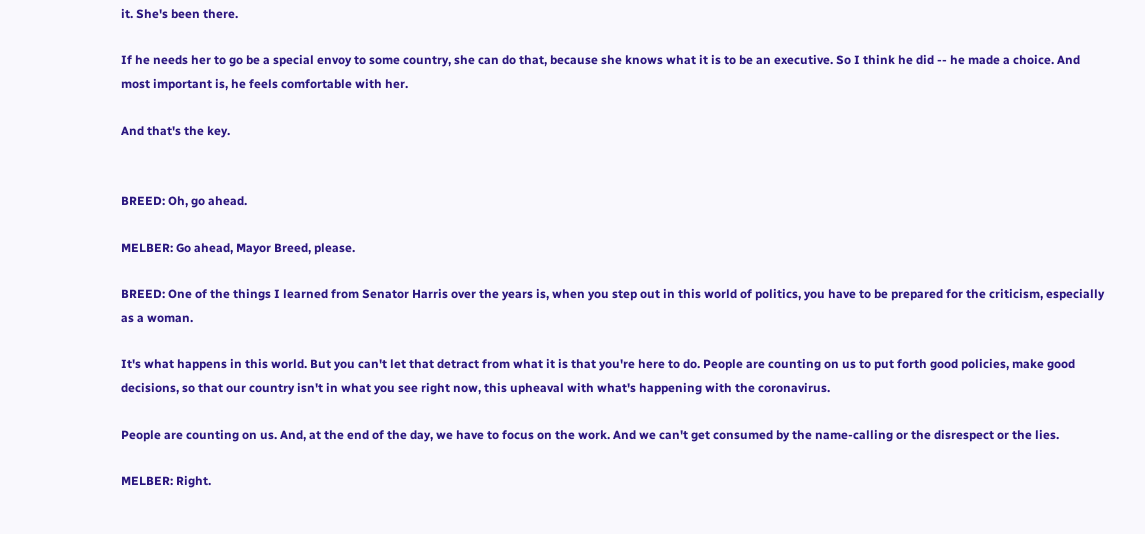it. She's been there.

If he needs her to go be a special envoy to some country, she can do that, because she knows what it is to be an executive. So I think he did -- he made a choice. And most important is, he feels comfortable with her.

And that's the key.


BREED: Oh, go ahead.

MELBER: Go ahead, Mayor Breed, please.

BREED: One of the things I learned from Senator Harris over the years is, when you step out in this world of politics, you have to be prepared for the criticism, especially as a woman.

It's what happens in this world. But you can't let that detract from what it is that you're here to do. People are counting on us to put forth good policies, make good decisions, so that our country isn't in what you see right now, this upheaval with what's happening with the coronavirus.

People are counting on us. And, at the end of the day, we have to focus on the work. And we can't get consumed by the name-calling or the disrespect or the lies.

MELBER: Right.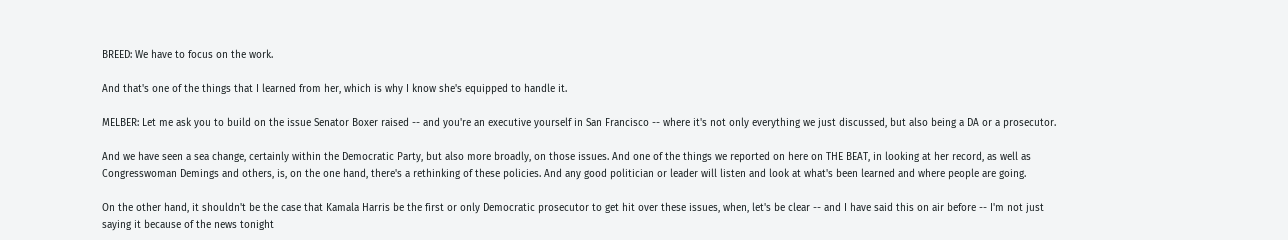BREED: We have to focus on the work.

And that's one of the things that I learned from her, which is why I know she's equipped to handle it.

MELBER: Let me ask you to build on the issue Senator Boxer raised -- and you're an executive yourself in San Francisco -- where it's not only everything we just discussed, but also being a DA or a prosecutor.

And we have seen a sea change, certainly within the Democratic Party, but also more broadly, on those issues. And one of the things we reported on here on THE BEAT, in looking at her record, as well as Congresswoman Demings and others, is, on the one hand, there's a rethinking of these policies. And any good politician or leader will listen and look at what's been learned and where people are going.

On the other hand, it shouldn't be the case that Kamala Harris be the first or only Democratic prosecutor to get hit over these issues, when, let's be clear -- and I have said this on air before -- I'm not just saying it because of the news tonight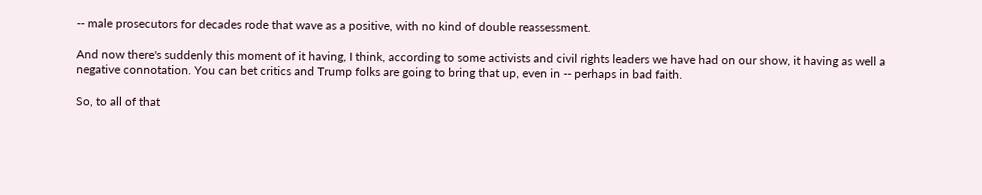-- male prosecutors for decades rode that wave as a positive, with no kind of double reassessment.

And now there's suddenly this moment of it having, I think, according to some activists and civil rights leaders we have had on our show, it having as well a negative connotation. You can bet critics and Trump folks are going to bring that up, even in -- perhaps in bad faith.

So, to all of that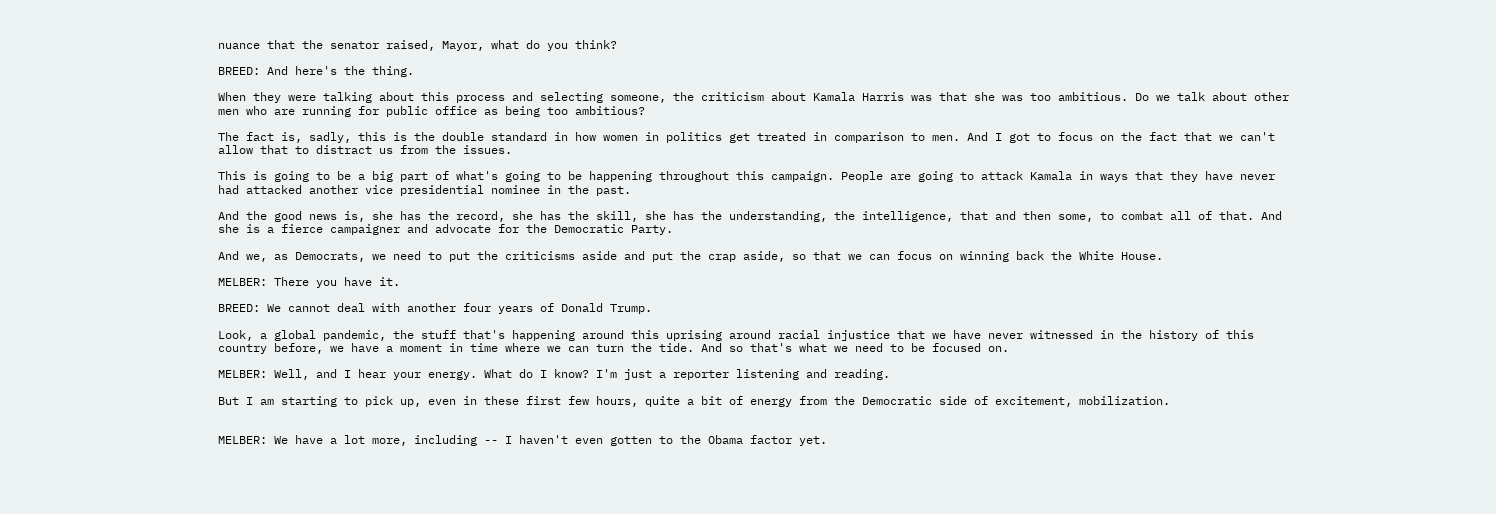nuance that the senator raised, Mayor, what do you think?

BREED: And here's the thing.

When they were talking about this process and selecting someone, the criticism about Kamala Harris was that she was too ambitious. Do we talk about other men who are running for public office as being too ambitious?

The fact is, sadly, this is the double standard in how women in politics get treated in comparison to men. And I got to focus on the fact that we can't allow that to distract us from the issues.

This is going to be a big part of what's going to be happening throughout this campaign. People are going to attack Kamala in ways that they have never had attacked another vice presidential nominee in the past.

And the good news is, she has the record, she has the skill, she has the understanding, the intelligence, that and then some, to combat all of that. And she is a fierce campaigner and advocate for the Democratic Party.

And we, as Democrats, we need to put the criticisms aside and put the crap aside, so that we can focus on winning back the White House.

MELBER: There you have it.

BREED: We cannot deal with another four years of Donald Trump.

Look, a global pandemic, the stuff that's happening around this uprising around racial injustice that we have never witnessed in the history of this country before, we have a moment in time where we can turn the tide. And so that's what we need to be focused on.

MELBER: Well, and I hear your energy. What do I know? I'm just a reporter listening and reading.

But I am starting to pick up, even in these first few hours, quite a bit of energy from the Democratic side of excitement, mobilization.


MELBER: We have a lot more, including -- I haven't even gotten to the Obama factor yet.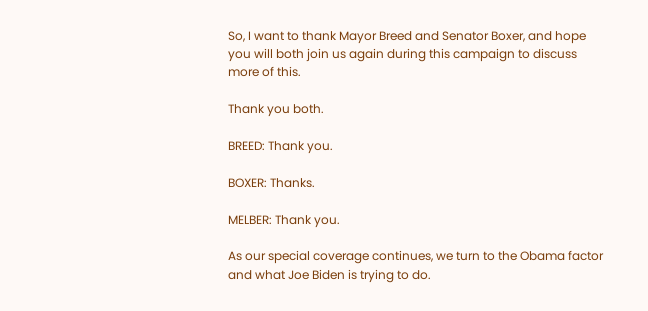So, I want to thank Mayor Breed and Senator Boxer, and hope you will both join us again during this campaign to discuss more of this.

Thank you both.

BREED: Thank you.

BOXER: Thanks.

MELBER: Thank you.

As our special coverage continues, we turn to the Obama factor and what Joe Biden is trying to do.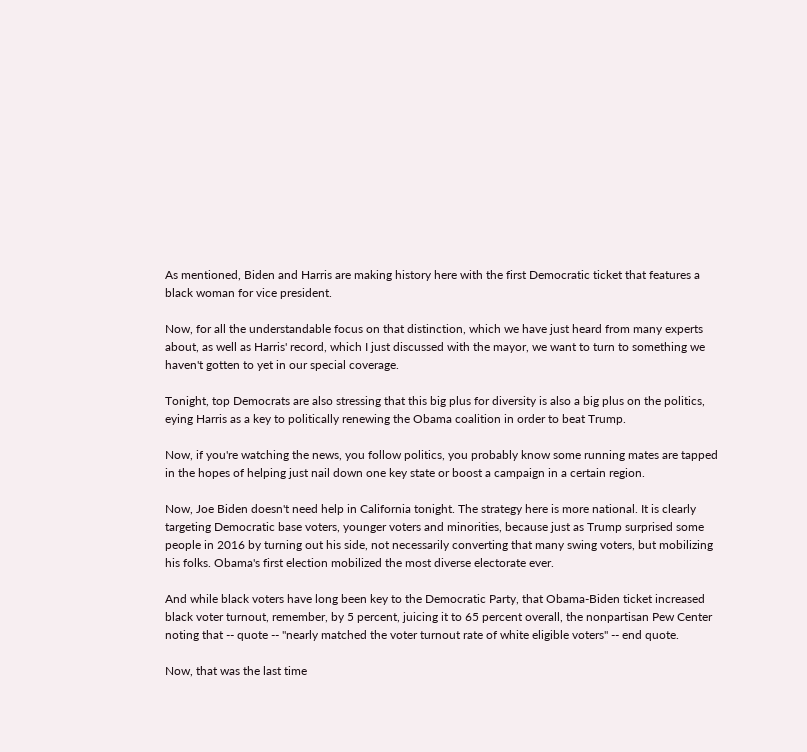As mentioned, Biden and Harris are making history here with the first Democratic ticket that features a black woman for vice president.

Now, for all the understandable focus on that distinction, which we have just heard from many experts about, as well as Harris' record, which I just discussed with the mayor, we want to turn to something we haven't gotten to yet in our special coverage.

Tonight, top Democrats are also stressing that this big plus for diversity is also a big plus on the politics, eying Harris as a key to politically renewing the Obama coalition in order to beat Trump.

Now, if you're watching the news, you follow politics, you probably know some running mates are tapped in the hopes of helping just nail down one key state or boost a campaign in a certain region.

Now, Joe Biden doesn't need help in California tonight. The strategy here is more national. It is clearly targeting Democratic base voters, younger voters and minorities, because just as Trump surprised some people in 2016 by turning out his side, not necessarily converting that many swing voters, but mobilizing his folks. Obama's first election mobilized the most diverse electorate ever.

And while black voters have long been key to the Democratic Party, that Obama-Biden ticket increased black voter turnout, remember, by 5 percent, juicing it to 65 percent overall, the nonpartisan Pew Center noting that -- quote -- "nearly matched the voter turnout rate of white eligible voters" -- end quote.

Now, that was the last time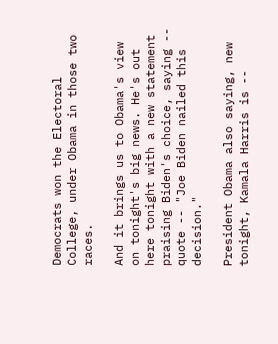Democrats won the Electoral College, under Obama in those two races.

And it brings us to Obama's view on tonight's big news. He's out here tonight with a new statement praising Biden's choice, saying -- quote -- "Joe Biden nailed this decision."

President Obama also saying, new tonight, Kamala Harris is --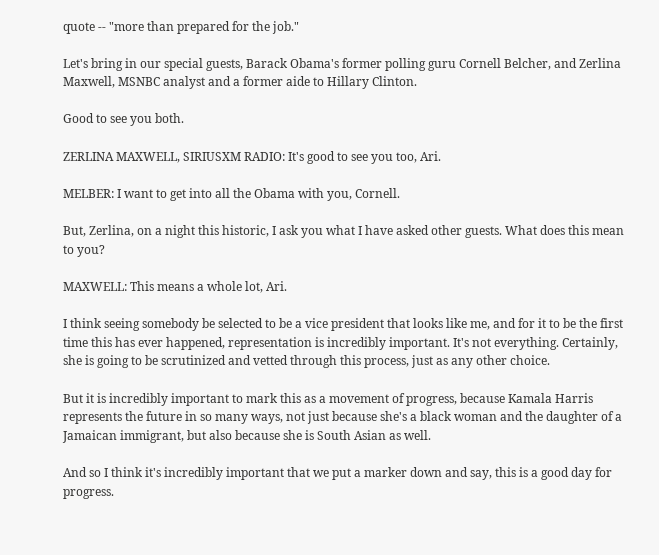quote -- "more than prepared for the job."

Let's bring in our special guests, Barack Obama's former polling guru Cornell Belcher, and Zerlina Maxwell, MSNBC analyst and a former aide to Hillary Clinton.

Good to see you both.

ZERLINA MAXWELL, SIRIUSXM RADIO: It's good to see you too, Ari.

MELBER: I want to get into all the Obama with you, Cornell.

But, Zerlina, on a night this historic, I ask you what I have asked other guests. What does this mean to you?

MAXWELL: This means a whole lot, Ari.

I think seeing somebody be selected to be a vice president that looks like me, and for it to be the first time this has ever happened, representation is incredibly important. It's not everything. Certainly, she is going to be scrutinized and vetted through this process, just as any other choice.

But it is incredibly important to mark this as a movement of progress, because Kamala Harris represents the future in so many ways, not just because she's a black woman and the daughter of a Jamaican immigrant, but also because she is South Asian as well.

And so I think it's incredibly important that we put a marker down and say, this is a good day for progress.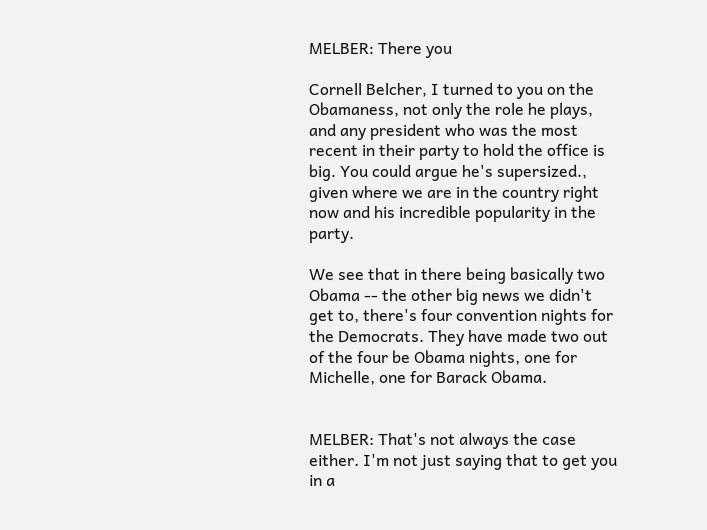MELBER: There you

Cornell Belcher, I turned to you on the Obamaness, not only the role he plays, and any president who was the most recent in their party to hold the office is big. You could argue he's supersized., given where we are in the country right now and his incredible popularity in the party.

We see that in there being basically two Obama -- the other big news we didn't get to, there's four convention nights for the Democrats. They have made two out of the four be Obama nights, one for Michelle, one for Barack Obama.


MELBER: That's not always the case either. I'm not just saying that to get you in a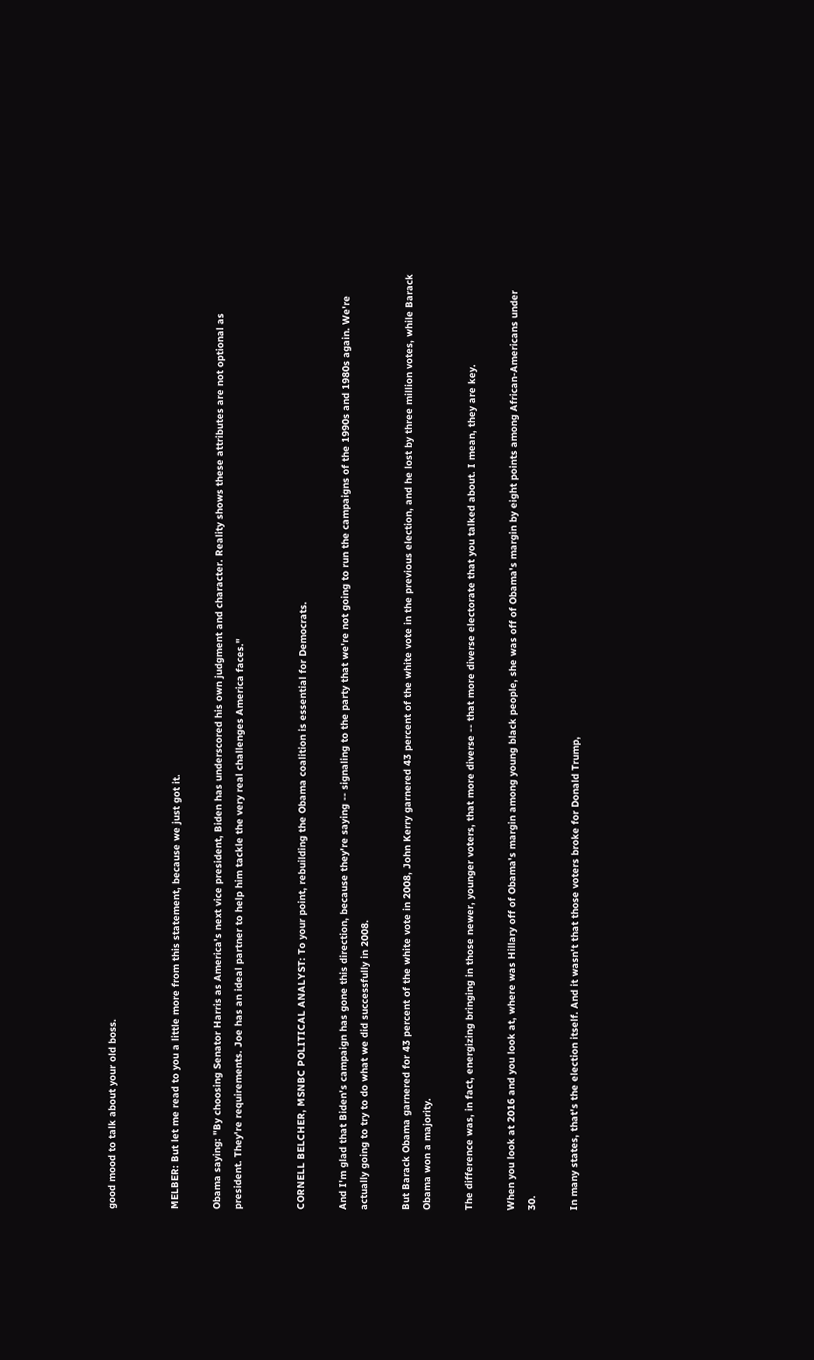good mood to talk about your old boss.


MELBER: But let me read to you a little more from this statement, because we just got it.

Obama saying: "By choosing Senator Harris as America's next vice president, Biden has underscored his own judgment and character. Reality shows these attributes are not optional as president. They're requirements. Joe has an ideal partner to help him tackle the very real challenges America faces."


CORNELL BELCHER, MSNBC POLITICAL ANALYST: To your point, rebuilding the Obama coalition is essential for Democrats.

And I'm glad that Biden's campaign has gone this direction, because they're saying -- signaling to the party that we're not going to run the campaigns of the 1990s and 1980s again. We're actually going to try to do what we did successfully in 2008.

But Barack Obama garnered for 43 percent of the white vote in 2008, John Kerry garnered 43 percent of the white vote in the previous election, and he lost by three million votes, while Barack Obama won a majority.

The difference was, in fact, energizing bringing in those newer, younger voters, that more diverse -- that more diverse electorate that you talked about. I mean, they are key.

When you look at 2016 and you look at, where was Hillary off of Obama's margin among young black people, she was off of Obama's margin by eight points among African-Americans under 30.

In many states, that's the election itself. And it wasn't that those voters broke for Donald Trump,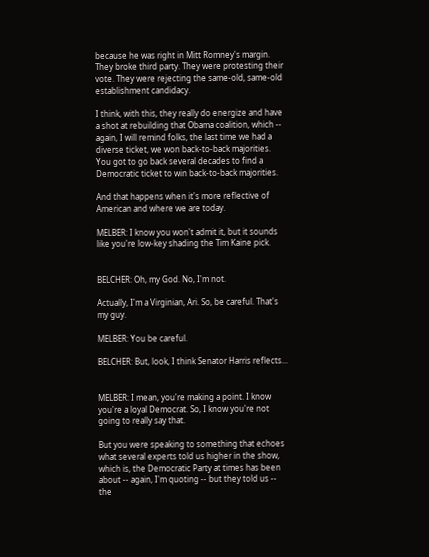because he was right in Mitt Romney's margin. They broke third party. They were protesting their vote. They were rejecting the same-old, same-old establishment candidacy.

I think, with this, they really do energize and have a shot at rebuilding that Obama coalition, which -- again, I will remind folks, the last time we had a diverse ticket, we won back-to-back majorities. You got to go back several decades to find a Democratic ticket to win back-to-back majorities.

And that happens when it's more reflective of American and where we are today.

MELBER: I know you won't admit it, but it sounds like you're low-key shading the Tim Kaine pick.


BELCHER: Oh, my God. No, I'm not.

Actually, I'm a Virginian, Ari. So, be careful. That's my guy.

MELBER: You be careful.

BELCHER: But, look, I think Senator Harris reflects...


MELBER: I mean, you're making a point. I know you're a loyal Democrat. So, I know you're not going to really say that.

But you were speaking to something that echoes what several experts told us higher in the show, which is, the Democratic Party at times has been about -- again, I'm quoting -- but they told us -- the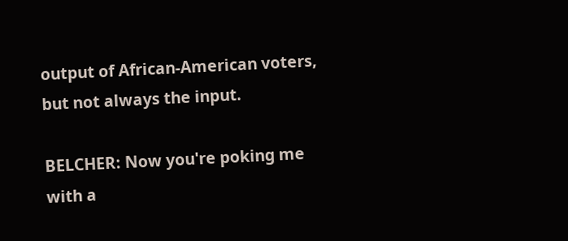output of African-American voters, but not always the input.

BELCHER: Now you're poking me with a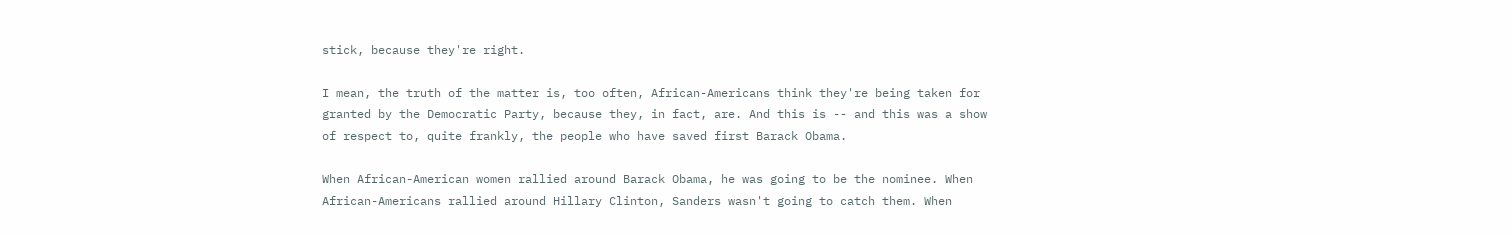stick, because they're right.

I mean, the truth of the matter is, too often, African-Americans think they're being taken for granted by the Democratic Party, because they, in fact, are. And this is -- and this was a show of respect to, quite frankly, the people who have saved first Barack Obama.

When African-American women rallied around Barack Obama, he was going to be the nominee. When African-Americans rallied around Hillary Clinton, Sanders wasn't going to catch them. When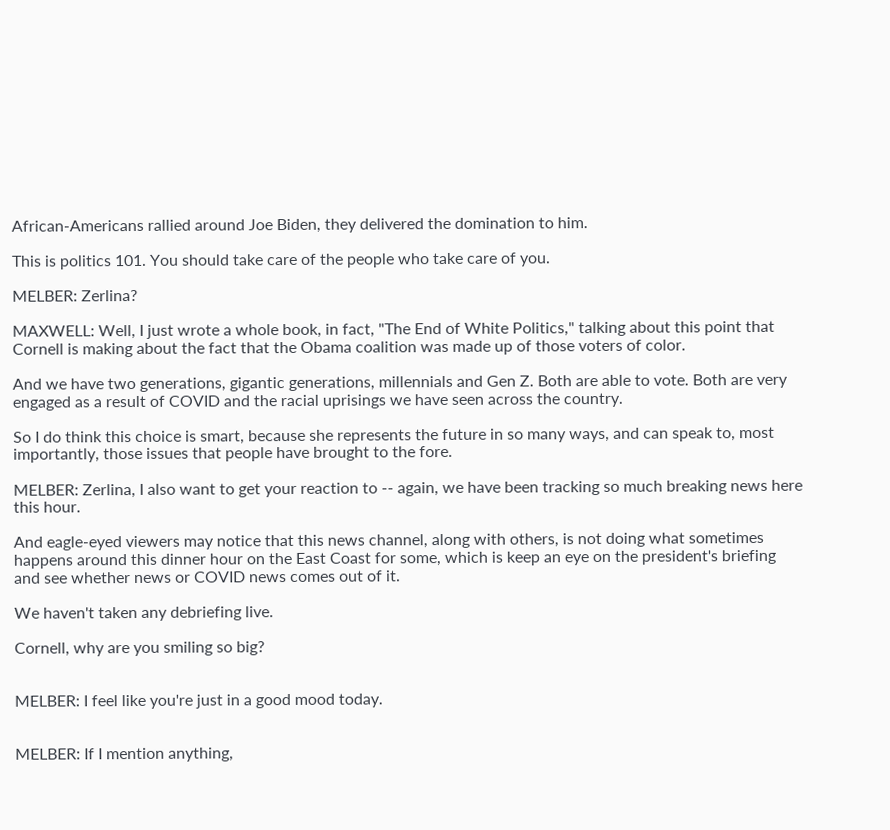African-Americans rallied around Joe Biden, they delivered the domination to him.

This is politics 101. You should take care of the people who take care of you.

MELBER: Zerlina?

MAXWELL: Well, I just wrote a whole book, in fact, "The End of White Politics," talking about this point that Cornell is making about the fact that the Obama coalition was made up of those voters of color.

And we have two generations, gigantic generations, millennials and Gen Z. Both are able to vote. Both are very engaged as a result of COVID and the racial uprisings we have seen across the country.

So I do think this choice is smart, because she represents the future in so many ways, and can speak to, most importantly, those issues that people have brought to the fore.

MELBER: Zerlina, I also want to get your reaction to -- again, we have been tracking so much breaking news here this hour.

And eagle-eyed viewers may notice that this news channel, along with others, is not doing what sometimes happens around this dinner hour on the East Coast for some, which is keep an eye on the president's briefing and see whether news or COVID news comes out of it.

We haven't taken any debriefing live.

Cornell, why are you smiling so big?


MELBER: I feel like you're just in a good mood today.


MELBER: If I mention anything,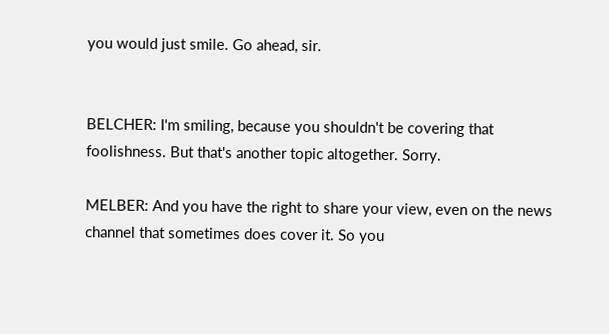you would just smile. Go ahead, sir.


BELCHER: I'm smiling, because you shouldn't be covering that foolishness. But that's another topic altogether. Sorry.

MELBER: And you have the right to share your view, even on the news channel that sometimes does cover it. So you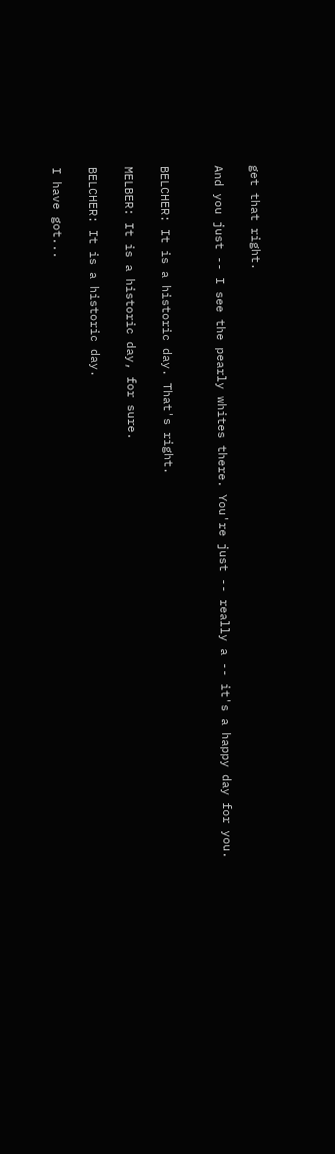get that right.

And you just -- I see the pearly whites there. You're just -- really a -- it's a happy day for you.


BELCHER: It is a historic day. That's right.

MELBER: It is a historic day, for sure.

BELCHER: It is a historic day.

I have got...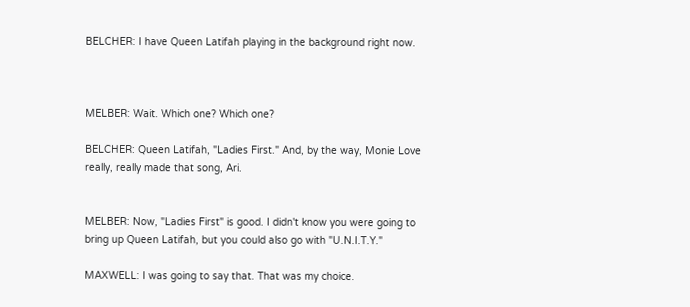BELCHER: I have Queen Latifah playing in the background right now.



MELBER: Wait. Which one? Which one?

BELCHER: Queen Latifah, "Ladies First." And, by the way, Monie Love really, really made that song, Ari.


MELBER: Now, "Ladies First" is good. I didn't know you were going to bring up Queen Latifah, but you could also go with "U.N.I.T.Y."

MAXWELL: I was going to say that. That was my choice.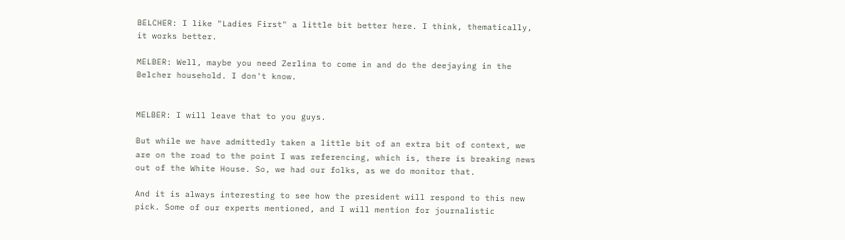BELCHER: I like "Ladies First" a little bit better here. I think, thematically, it works better.

MELBER: Well, maybe you need Zerlina to come in and do the deejaying in the Belcher household. I don't know.


MELBER: I will leave that to you guys.

But while we have admittedly taken a little bit of an extra bit of context, we are on the road to the point I was referencing, which is, there is breaking news out of the White House. So, we had our folks, as we do monitor that.

And it is always interesting to see how the president will respond to this new pick. Some of our experts mentioned, and I will mention for journalistic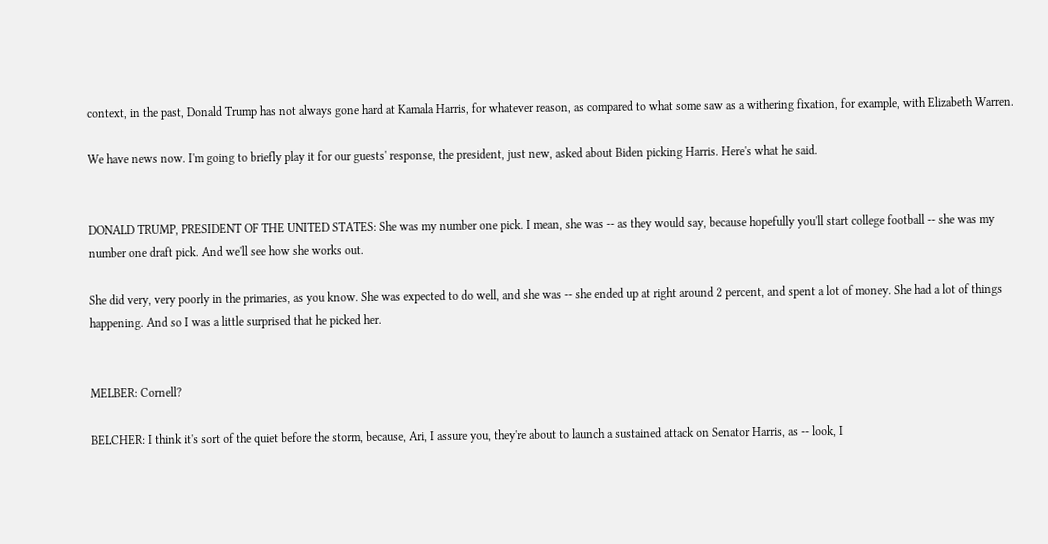context, in the past, Donald Trump has not always gone hard at Kamala Harris, for whatever reason, as compared to what some saw as a withering fixation, for example, with Elizabeth Warren.

We have news now. I'm going to briefly play it for our guests' response, the president, just new, asked about Biden picking Harris. Here's what he said.


DONALD TRUMP, PRESIDENT OF THE UNITED STATES: She was my number one pick. I mean, she was -- as they would say, because hopefully you'll start college football -- she was my number one draft pick. And we'll see how she works out.

She did very, very poorly in the primaries, as you know. She was expected to do well, and she was -- she ended up at right around 2 percent, and spent a lot of money. She had a lot of things happening. And so I was a little surprised that he picked her.


MELBER: Cornell?

BELCHER: I think it's sort of the quiet before the storm, because, Ari, I assure you, they're about to launch a sustained attack on Senator Harris, as -- look, I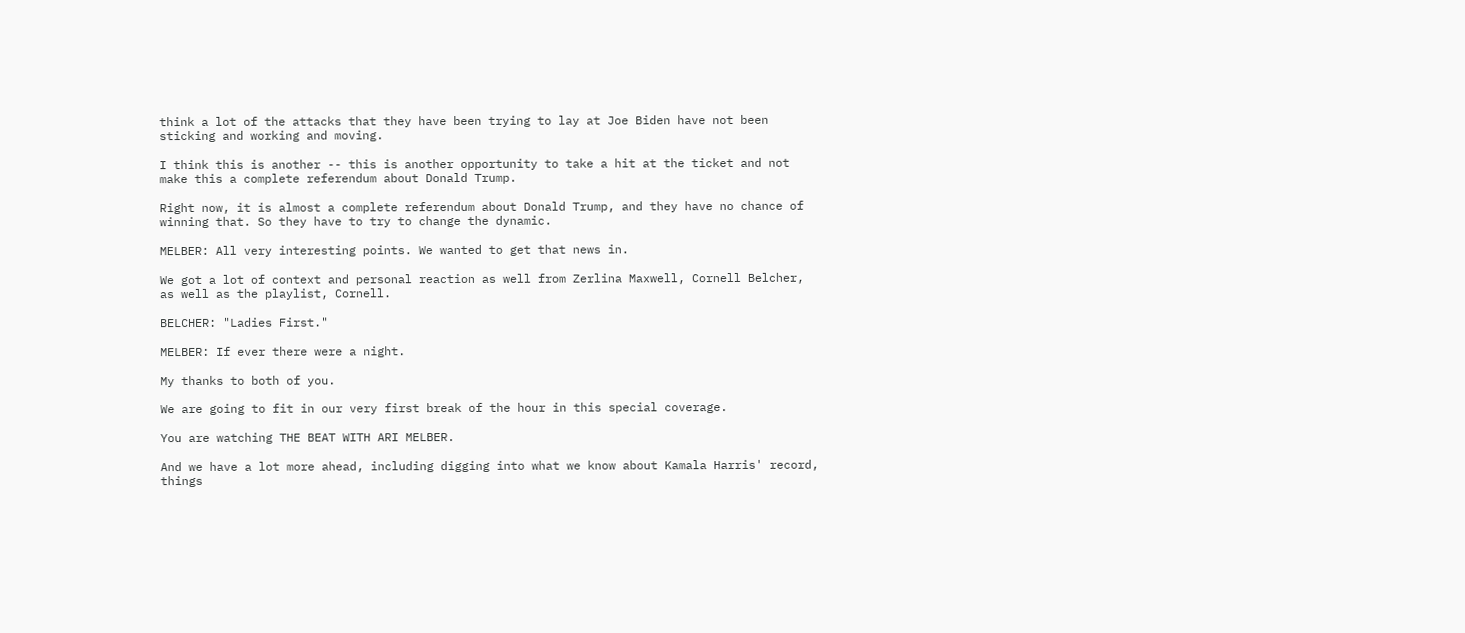think a lot of the attacks that they have been trying to lay at Joe Biden have not been sticking and working and moving.

I think this is another -- this is another opportunity to take a hit at the ticket and not make this a complete referendum about Donald Trump.

Right now, it is almost a complete referendum about Donald Trump, and they have no chance of winning that. So they have to try to change the dynamic.

MELBER: All very interesting points. We wanted to get that news in.

We got a lot of context and personal reaction as well from Zerlina Maxwell, Cornell Belcher, as well as the playlist, Cornell.

BELCHER: "Ladies First."

MELBER: If ever there were a night.

My thanks to both of you.

We are going to fit in our very first break of the hour in this special coverage.

You are watching THE BEAT WITH ARI MELBER.

And we have a lot more ahead, including digging into what we know about Kamala Harris' record, things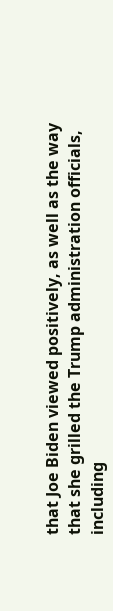that Joe Biden viewed positively, as well as the way that she grilled the Trump administration officials, including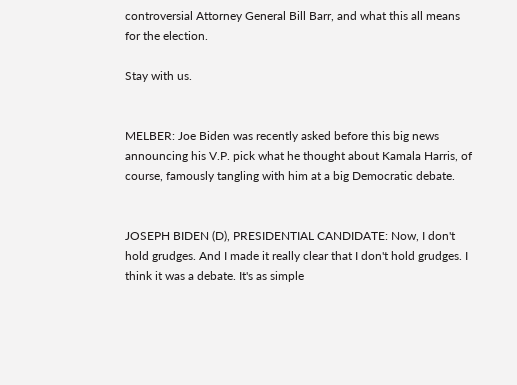controversial Attorney General Bill Barr, and what this all means for the election.

Stay with us.


MELBER: Joe Biden was recently asked before this big news announcing his V.P. pick what he thought about Kamala Harris, of course, famously tangling with him at a big Democratic debate.


JOSEPH BIDEN (D), PRESIDENTIAL CANDIDATE: Now, I don't hold grudges. And I made it really clear that I don't hold grudges. I think it was a debate. It's as simple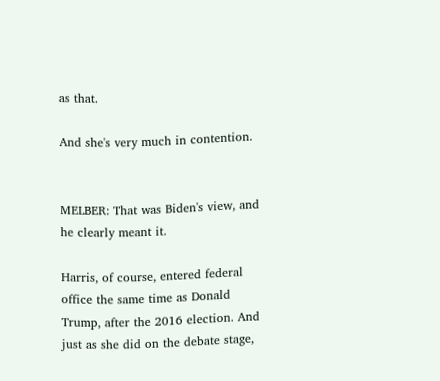as that.

And she's very much in contention.


MELBER: That was Biden's view, and he clearly meant it.

Harris, of course, entered federal office the same time as Donald Trump, after the 2016 election. And just as she did on the debate stage,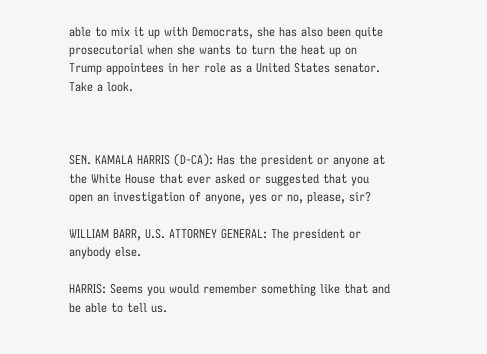able to mix it up with Democrats, she has also been quite prosecutorial when she wants to turn the heat up on Trump appointees in her role as a United States senator. Take a look.



SEN. KAMALA HARRIS (D-CA): Has the president or anyone at the White House that ever asked or suggested that you open an investigation of anyone, yes or no, please, sir?

WILLIAM BARR, U.S. ATTORNEY GENERAL: The president or anybody else.

HARRIS: Seems you would remember something like that and be able to tell us.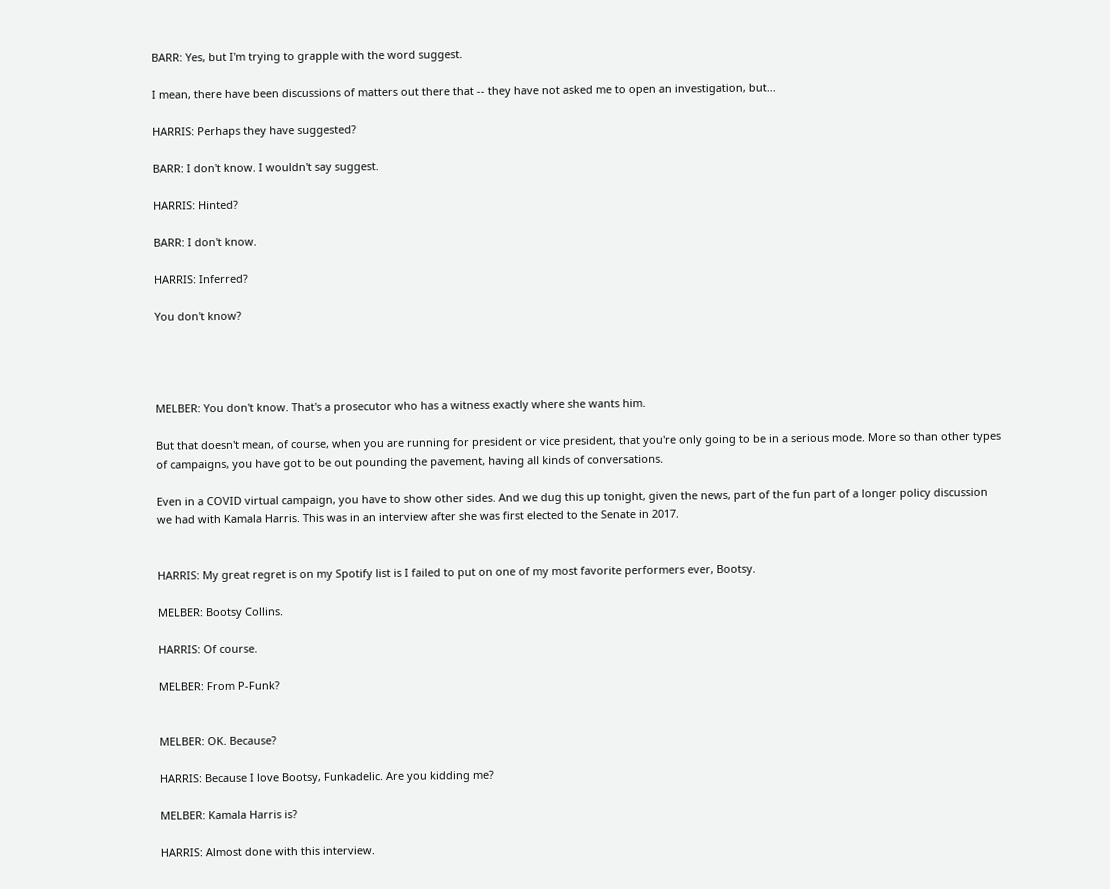BARR: Yes, but I'm trying to grapple with the word suggest.

I mean, there have been discussions of matters out there that -- they have not asked me to open an investigation, but...

HARRIS: Perhaps they have suggested?

BARR: I don't know. I wouldn't say suggest.

HARRIS: Hinted?

BARR: I don't know.

HARRIS: Inferred?

You don't know?




MELBER: You don't know. That's a prosecutor who has a witness exactly where she wants him.

But that doesn't mean, of course, when you are running for president or vice president, that you're only going to be in a serious mode. More so than other types of campaigns, you have got to be out pounding the pavement, having all kinds of conversations.

Even in a COVID virtual campaign, you have to show other sides. And we dug this up tonight, given the news, part of the fun part of a longer policy discussion we had with Kamala Harris. This was in an interview after she was first elected to the Senate in 2017.


HARRIS: My great regret is on my Spotify list is I failed to put on one of my most favorite performers ever, Bootsy.

MELBER: Bootsy Collins.

HARRIS: Of course.

MELBER: From P-Funk?


MELBER: OK. Because?

HARRIS: Because I love Bootsy, Funkadelic. Are you kidding me?

MELBER: Kamala Harris is?

HARRIS: Almost done with this interview.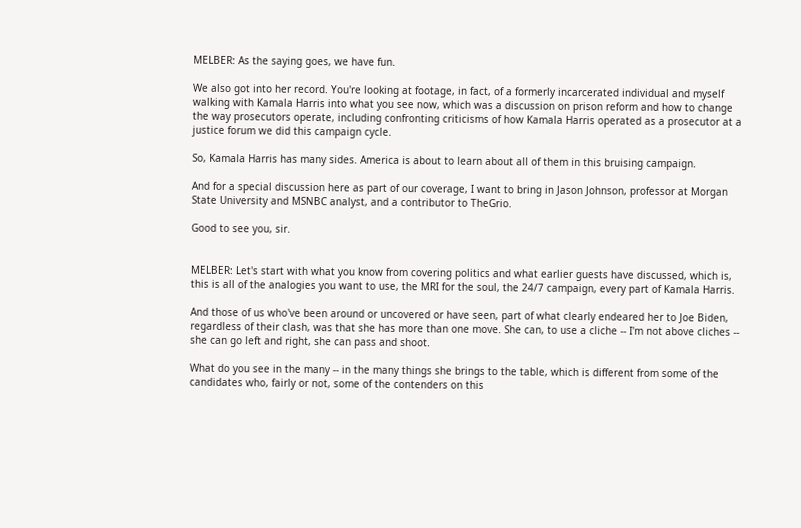MELBER: As the saying goes, we have fun.

We also got into her record. You're looking at footage, in fact, of a formerly incarcerated individual and myself walking with Kamala Harris into what you see now, which was a discussion on prison reform and how to change the way prosecutors operate, including confronting criticisms of how Kamala Harris operated as a prosecutor at a justice forum we did this campaign cycle.

So, Kamala Harris has many sides. America is about to learn about all of them in this bruising campaign.

And for a special discussion here as part of our coverage, I want to bring in Jason Johnson, professor at Morgan State University and MSNBC analyst, and a contributor to TheGrio.

Good to see you, sir.


MELBER: Let's start with what you know from covering politics and what earlier guests have discussed, which is, this is all of the analogies you want to use, the MRI for the soul, the 24/7 campaign, every part of Kamala Harris.

And those of us who've been around or uncovered or have seen, part of what clearly endeared her to Joe Biden, regardless of their clash, was that she has more than one move. She can, to use a cliche -- I'm not above cliches -- she can go left and right, she can pass and shoot.

What do you see in the many -- in the many things she brings to the table, which is different from some of the candidates who, fairly or not, some of the contenders on this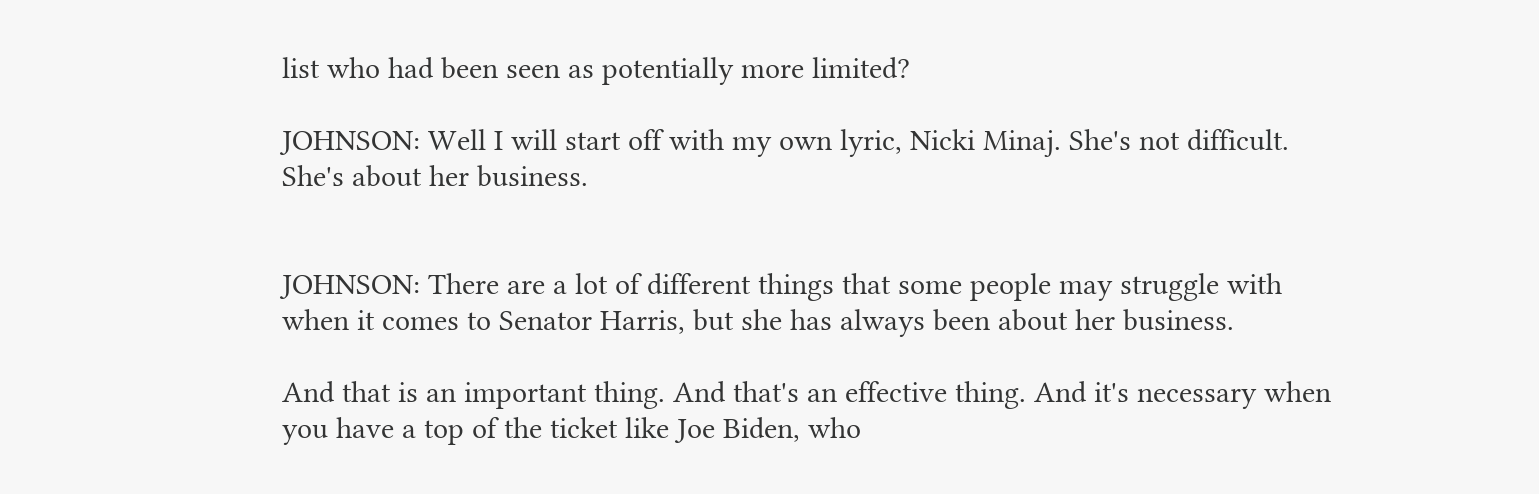list who had been seen as potentially more limited?

JOHNSON: Well I will start off with my own lyric, Nicki Minaj. She's not difficult. She's about her business.


JOHNSON: There are a lot of different things that some people may struggle with when it comes to Senator Harris, but she has always been about her business.

And that is an important thing. And that's an effective thing. And it's necessary when you have a top of the ticket like Joe Biden, who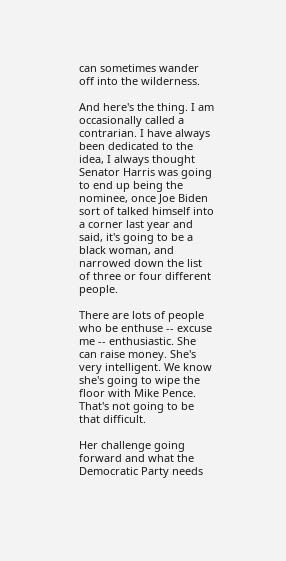can sometimes wander off into the wilderness.

And here's the thing. I am occasionally called a contrarian. I have always been dedicated to the idea, I always thought Senator Harris was going to end up being the nominee, once Joe Biden sort of talked himself into a corner last year and said, it's going to be a black woman, and narrowed down the list of three or four different people.

There are lots of people who be enthuse -- excuse me -- enthusiastic. She can raise money. She's very intelligent. We know she's going to wipe the floor with Mike Pence. That's not going to be that difficult.

Her challenge going forward and what the Democratic Party needs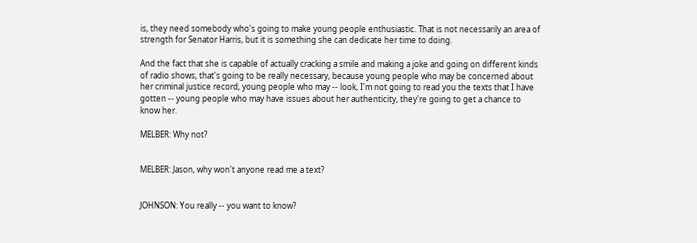is, they need somebody who's going to make young people enthusiastic. That is not necessarily an area of strength for Senator Harris, but it is something she can dedicate her time to doing.

And the fact that she is capable of actually cracking a smile and making a joke and going on different kinds of radio shows, that's going to be really necessary, because young people who may be concerned about her criminal justice record, young people who may -- look, I'm not going to read you the texts that I have gotten -- young people who may have issues about her authenticity, they're going to get a chance to know her.

MELBER: Why not?


MELBER: Jason, why won't anyone read me a text?


JOHNSON: You really -- you want to know?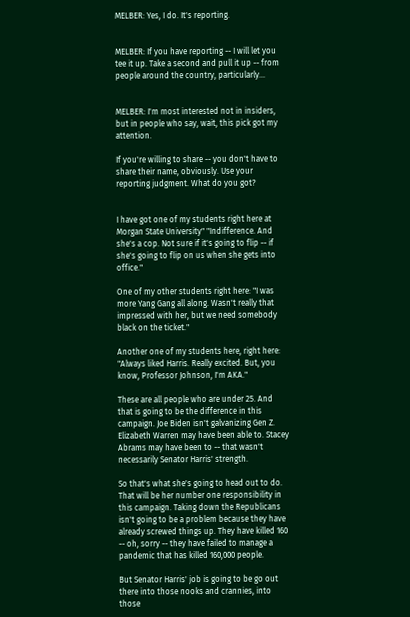MELBER: Yes, I do. It's reporting.


MELBER: If you have reporting -- I will let you tee it up. Take a second and pull it up -- from people around the country, particularly...


MELBER: I'm most interested not in insiders, but in people who say, wait, this pick got my attention.

If you're willing to share -- you don't have to share their name, obviously. Use your reporting judgment. What do you got?


I have got one of my students right here at Morgan State University" "Indifference. And she's a cop. Not sure if it's going to flip -- if she's going to flip on us when she gets into office."

One of my other students right here: "I was more Yang Gang all along. Wasn't really that impressed with her, but we need somebody black on the ticket."

Another one of my students here, right here: "Always liked Harris. Really excited. But, you know, Professor Johnson, I'm AKA."

These are all people who are under 25. And that is going to be the difference in this campaign. Joe Biden isn't galvanizing Gen Z. Elizabeth Warren may have been able to. Stacey Abrams may have been to -- that wasn't necessarily Senator Harris' strength.

So that's what she's going to head out to do. That will be her number one responsibility in this campaign. Taking down the Republicans isn't going to be a problem because they have already screwed things up. They have killed 160 -- oh, sorry -- they have failed to manage a pandemic that has killed 160,000 people.

But Senator Harris' job is going to be go out there into those nooks and crannies, into those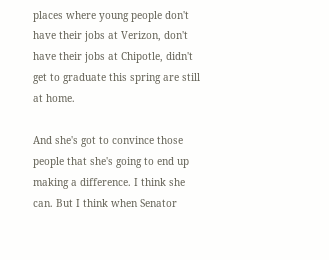places where young people don't have their jobs at Verizon, don't have their jobs at Chipotle, didn't get to graduate this spring are still at home.

And she's got to convince those people that she's going to end up making a difference. I think she can. But I think when Senator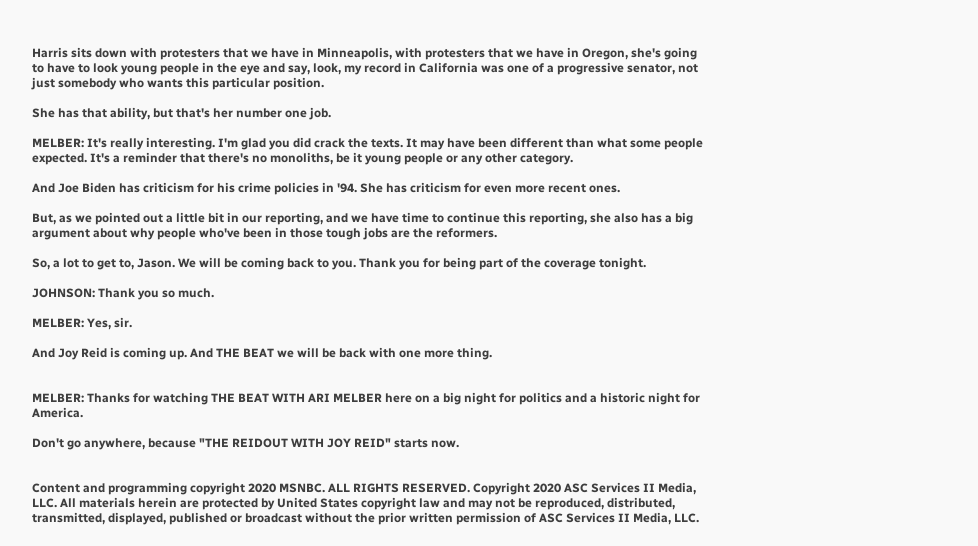Harris sits down with protesters that we have in Minneapolis, with protesters that we have in Oregon, she's going to have to look young people in the eye and say, look, my record in California was one of a progressive senator, not just somebody who wants this particular position.

She has that ability, but that's her number one job.

MELBER: It's really interesting. I'm glad you did crack the texts. It may have been different than what some people expected. It's a reminder that there's no monoliths, be it young people or any other category.

And Joe Biden has criticism for his crime policies in '94. She has criticism for even more recent ones.

But, as we pointed out a little bit in our reporting, and we have time to continue this reporting, she also has a big argument about why people who've been in those tough jobs are the reformers.

So, a lot to get to, Jason. We will be coming back to you. Thank you for being part of the coverage tonight.

JOHNSON: Thank you so much.

MELBER: Yes, sir.

And Joy Reid is coming up. And THE BEAT we will be back with one more thing.


MELBER: Thanks for watching THE BEAT WITH ARI MELBER here on a big night for politics and a historic night for America.

Don't go anywhere, because "THE REIDOUT WITH JOY REID" starts now.


Content and programming copyright 2020 MSNBC. ALL RIGHTS RESERVED. Copyright 2020 ASC Services II Media, LLC. All materials herein are protected by United States copyright law and may not be reproduced, distributed, transmitted, displayed, published or broadcast without the prior written permission of ASC Services II Media, LLC.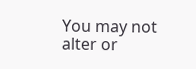You may not alter or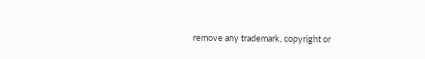remove any trademark, copyright or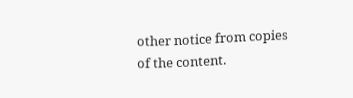other notice from copies of the content.